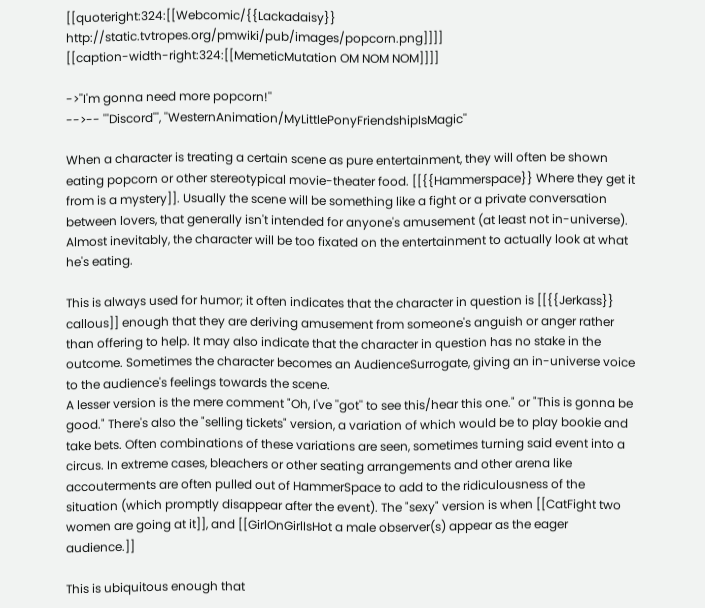[[quoteright:324:[[Webcomic/{{Lackadaisy}} http://static.tvtropes.org/pmwiki/pub/images/popcorn.png]]]]
[[caption-width-right:324:[[MemeticMutation OM NOM NOM]]]]

->''I'm gonna need more popcorn!''
-->-- '''Discord''', ''WesternAnimation/MyLittlePonyFriendshipIsMagic''

When a character is treating a certain scene as pure entertainment, they will often be shown eating popcorn or other stereotypical movie-theater food. [[{{Hammerspace}} Where they get it from is a mystery]]. Usually the scene will be something like a fight or a private conversation between lovers, that generally isn't intended for anyone's amusement (at least not in-universe). Almost inevitably, the character will be too fixated on the entertainment to actually look at what he's eating.

This is always used for humor; it often indicates that the character in question is [[{{Jerkass}} callous]] enough that they are deriving amusement from someone's anguish or anger rather than offering to help. It may also indicate that the character in question has no stake in the outcome. Sometimes the character becomes an AudienceSurrogate, giving an in-universe voice to the audience's feelings towards the scene.
A lesser version is the mere comment "Oh, I've ''got'' to see this/hear this one." or "This is gonna be good." There's also the "selling tickets" version, a variation of which would be to play bookie and take bets. Often combinations of these variations are seen, sometimes turning said event into a circus. In extreme cases, bleachers or other seating arrangements and other arena like accouterments are often pulled out of HammerSpace to add to the ridiculousness of the situation (which promptly disappear after the event). The "sexy" version is when [[CatFight two women are going at it]], and [[GirlOnGirlIsHot a male observer(s) appear as the eager audience.]]

This is ubiquitous enough that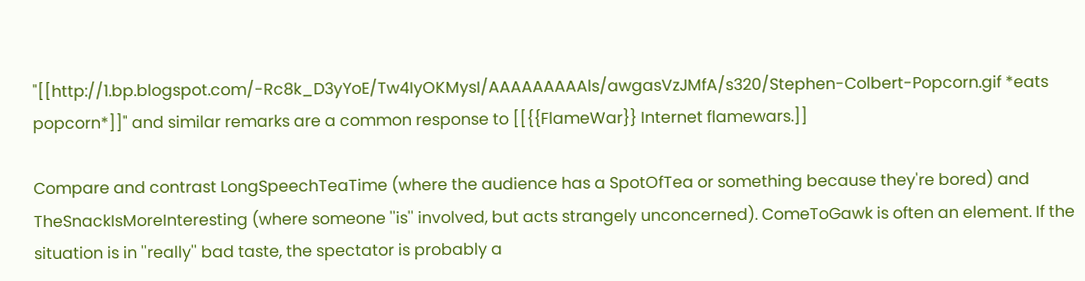"[[http://1.bp.blogspot.com/-Rc8k_D3yYoE/Tw4IyOKMysI/AAAAAAAAAls/awgasVzJMfA/s320/Stephen-Colbert-Popcorn.gif *eats popcorn*]]" and similar remarks are a common response to [[{{FlameWar}} Internet flamewars.]]

Compare and contrast LongSpeechTeaTime (where the audience has a SpotOfTea or something because they're bored) and TheSnackIsMoreInteresting (where someone ''is'' involved, but acts strangely unconcerned). ComeToGawk is often an element. If the situation is in ''really'' bad taste, the spectator is probably a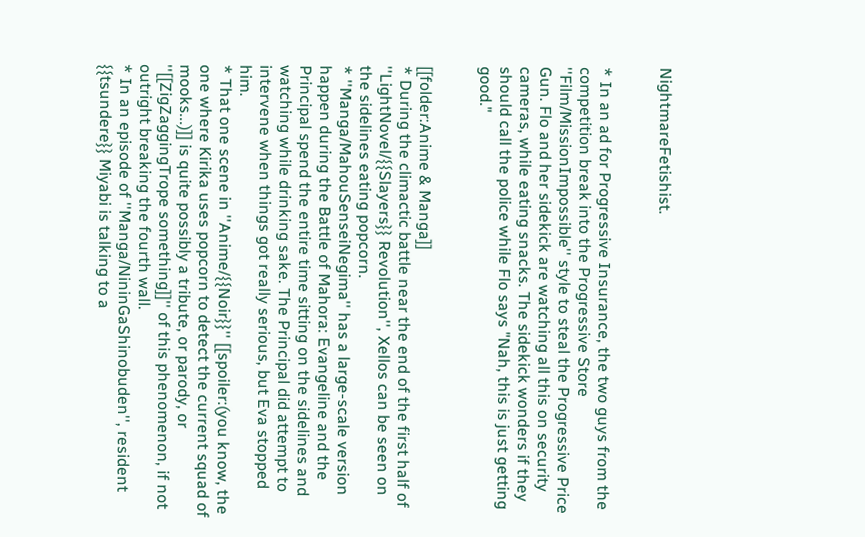NightmareFetishist.


* In an ad for Progressive Insurance, the two guys from the competition break into the Progressive Store ''Film/MissionImpossible'' style to steal the Progressive Price Gun. Flo and her sidekick are watching all this on security cameras, while eating snacks. The sidekick wonders if they should call the police while Flo says "Nah, this is just getting good."


[[folder:Anime & Manga]]
* During the climactic battle near the end of the first half of ''LightNovel/{{Slayers}} Revolution'', Xellos can be seen on the sidelines eating popcorn.
* ''Manga/MahouSenseiNegima'' has a large-scale version happen during the Battle of Mahora: Evangeline and the Principal spend the entire time sitting on the sidelines and watching while drinking sake. The Principal did attempt to intervene when things got really serious, but Eva stopped him.
* That one scene in ''Anime/{{Noir}}'' [[spoiler:(you know, the one where Kirika uses popcorn to detect the current squad of mooks...)]] is quite possibly a tribute, or parody, or ''[[ZigZaggingTrope something]]'' of this phenomenon, if not outright breaking the fourth wall.
* In an episode of ''Manga/NininGaShinobuden'', resident {{tsundere}} Miyabi is talking to a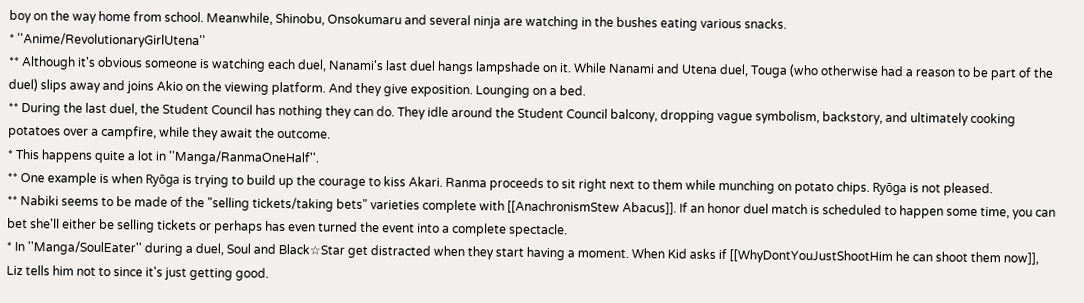boy on the way home from school. Meanwhile, Shinobu, Onsokumaru and several ninja are watching in the bushes eating various snacks.
* ''Anime/RevolutionaryGirlUtena''
** Although it's obvious someone is watching each duel, Nanami's last duel hangs lampshade on it. While Nanami and Utena duel, Touga (who otherwise had a reason to be part of the duel) slips away and joins Akio on the viewing platform. And they give exposition. Lounging on a bed.
** During the last duel, the Student Council has nothing they can do. They idle around the Student Council balcony, dropping vague symbolism, backstory, and ultimately cooking potatoes over a campfire, while they await the outcome.
* This happens quite a lot in ''Manga/RanmaOneHalf''.
** One example is when Ryōga is trying to build up the courage to kiss Akari. Ranma proceeds to sit right next to them while munching on potato chips. Ryōga is not pleased.
** Nabiki seems to be made of the "selling tickets/taking bets" varieties complete with [[AnachronismStew Abacus]]. If an honor duel match is scheduled to happen some time, you can bet she'll either be selling tickets or perhaps has even turned the event into a complete spectacle.
* In ''Manga/SoulEater'' during a duel, Soul and Black☆Star get distracted when they start having a moment. When Kid asks if [[WhyDontYouJustShootHim he can shoot them now]], Liz tells him not to since it's just getting good.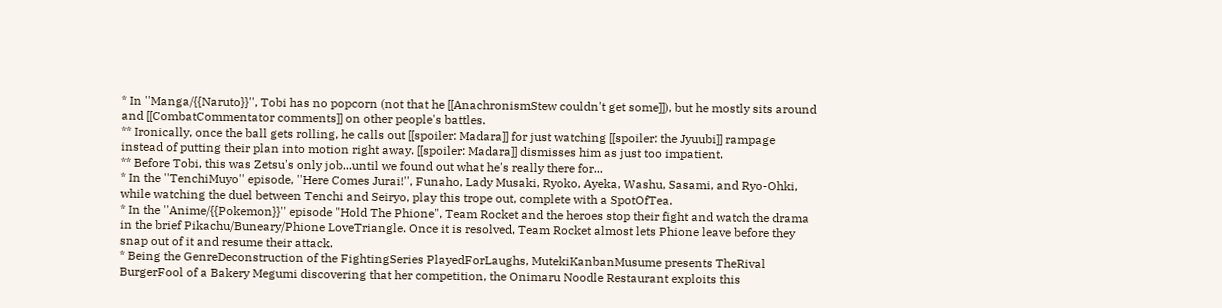* In ''Manga/{{Naruto}}'', Tobi has no popcorn (not that he [[AnachronismStew couldn't get some]]), but he mostly sits around and [[CombatCommentator comments]] on other people's battles.
** Ironically, once the ball gets rolling, he calls out [[spoiler: Madara]] for just watching [[spoiler: the Jyuubi]] rampage instead of putting their plan into motion right away. [[spoiler: Madara]] dismisses him as just too impatient.
** Before Tobi, this was Zetsu's only job...until we found out what he's really there for...
* In the ''TenchiMuyo'' episode, ''Here Comes Jurai!'', Funaho, Lady Musaki, Ryoko, Ayeka, Washu, Sasami, and Ryo-Ohki, while watching the duel between Tenchi and Seiryo, play this trope out, complete with a SpotOfTea.
* In the ''Anime/{{Pokemon}}'' episode "Hold The Phione", Team Rocket and the heroes stop their fight and watch the drama in the brief Pikachu/Buneary/Phione LoveTriangle. Once it is resolved, Team Rocket almost lets Phione leave before they snap out of it and resume their attack.
* Being the GenreDeconstruction of the FightingSeries PlayedForLaughs, MutekiKanbanMusume presents TheRival BurgerFool of a Bakery Megumi discovering that her competition, the Onimaru Noodle Restaurant exploits this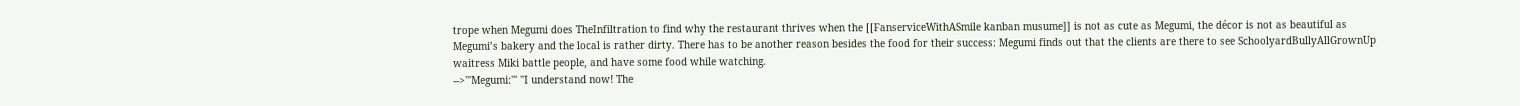trope when Megumi does TheInfiltration to find why the restaurant thrives when the [[FanserviceWithASmile kanban musume]] is not as cute as Megumi, the décor is not as beautiful as Megumi’s bakery and the local is rather dirty. There has to be another reason besides the food for their success: Megumi finds out that the clients are there to see SchoolyardBullyAllGrownUp waitress Miki battle people, and have some food while watching.
-->'''Megumi:''' ''I understand now! The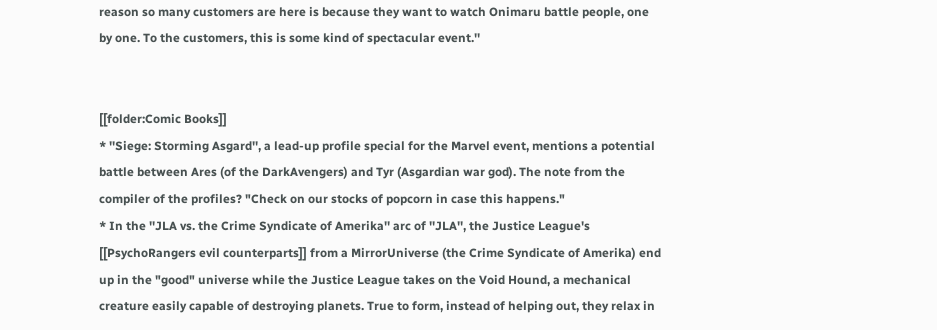reason so many customers are here is because they want to watch Onimaru battle people, one by one. To the customers, this is some kind of spectacular event.''


[[folder:Comic Books]]
* ''Siege: Storming Asgard'', a lead-up profile special for the Marvel event, mentions a potential battle between Ares (of the DarkAvengers) and Tyr (Asgardian war god). The note from the compiler of the profiles? "Check on our stocks of popcorn in case this happens."
* In the ''JLA vs. the Crime Syndicate of Amerika'' arc of ''JLA'', the Justice League's [[PsychoRangers evil counterparts]] from a MirrorUniverse (the Crime Syndicate of Amerika) end up in the "good" universe while the Justice League takes on the Void Hound, a mechanical creature easily capable of destroying planets. True to form, instead of helping out, they relax in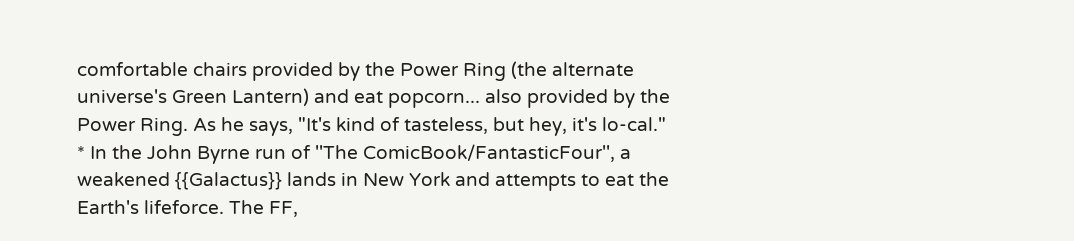comfortable chairs provided by the Power Ring (the alternate universe's Green Lantern) and eat popcorn... also provided by the Power Ring. As he says, "It's kind of tasteless, but hey, it's lo-cal."
* In the John Byrne run of ''The ComicBook/FantasticFour'', a weakened {{Galactus}} lands in New York and attempts to eat the Earth's lifeforce. The FF,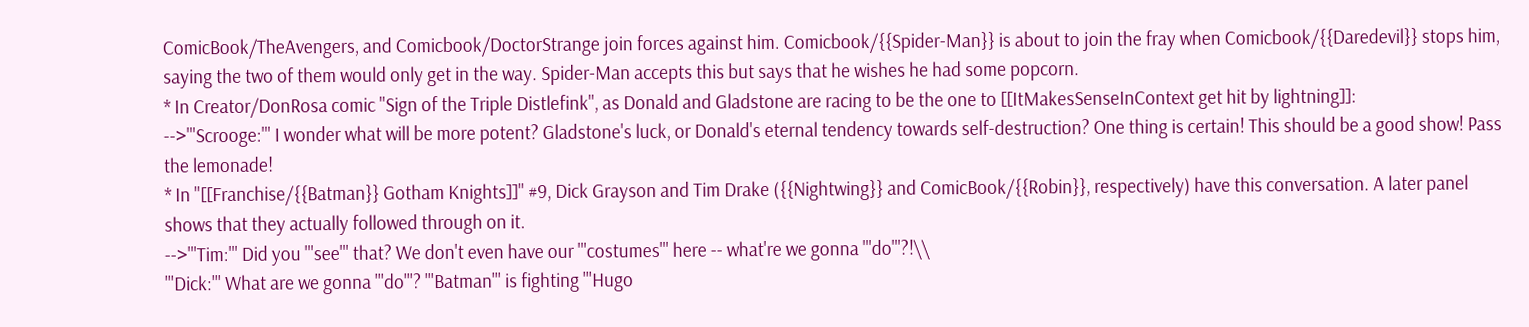ComicBook/TheAvengers, and Comicbook/DoctorStrange join forces against him. Comicbook/{{Spider-Man}} is about to join the fray when Comicbook/{{Daredevil}} stops him, saying the two of them would only get in the way. Spider-Man accepts this but says that he wishes he had some popcorn.
* In Creator/DonRosa comic ''Sign of the Triple Distlefink'', as Donald and Gladstone are racing to be the one to [[ItMakesSenseInContext get hit by lightning]]:
-->'''Scrooge:''' I wonder what will be more potent? Gladstone's luck, or Donald's eternal tendency towards self-destruction? One thing is certain! This should be a good show! Pass the lemonade!
* In ''[[Franchise/{{Batman}} Gotham Knights]]'' #9, Dick Grayson and Tim Drake ({{Nightwing}} and ComicBook/{{Robin}}, respectively) have this conversation. A later panel shows that they actually followed through on it.
-->'''Tim:''' Did you '''see''' that? We don't even have our '''costumes''' here -- what're we gonna '''do'''?!\\
'''Dick:''' What are we gonna '''do'''? '''Batman''' is fighting '''Hugo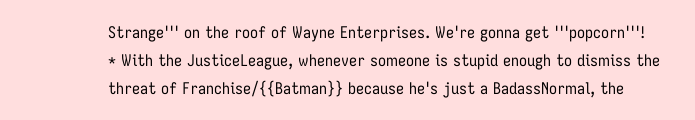Strange''' on the roof of Wayne Enterprises. We're gonna get '''popcorn'''!
* With the JusticeLeague, whenever someone is stupid enough to dismiss the threat of Franchise/{{Batman}} because he's just a BadassNormal, the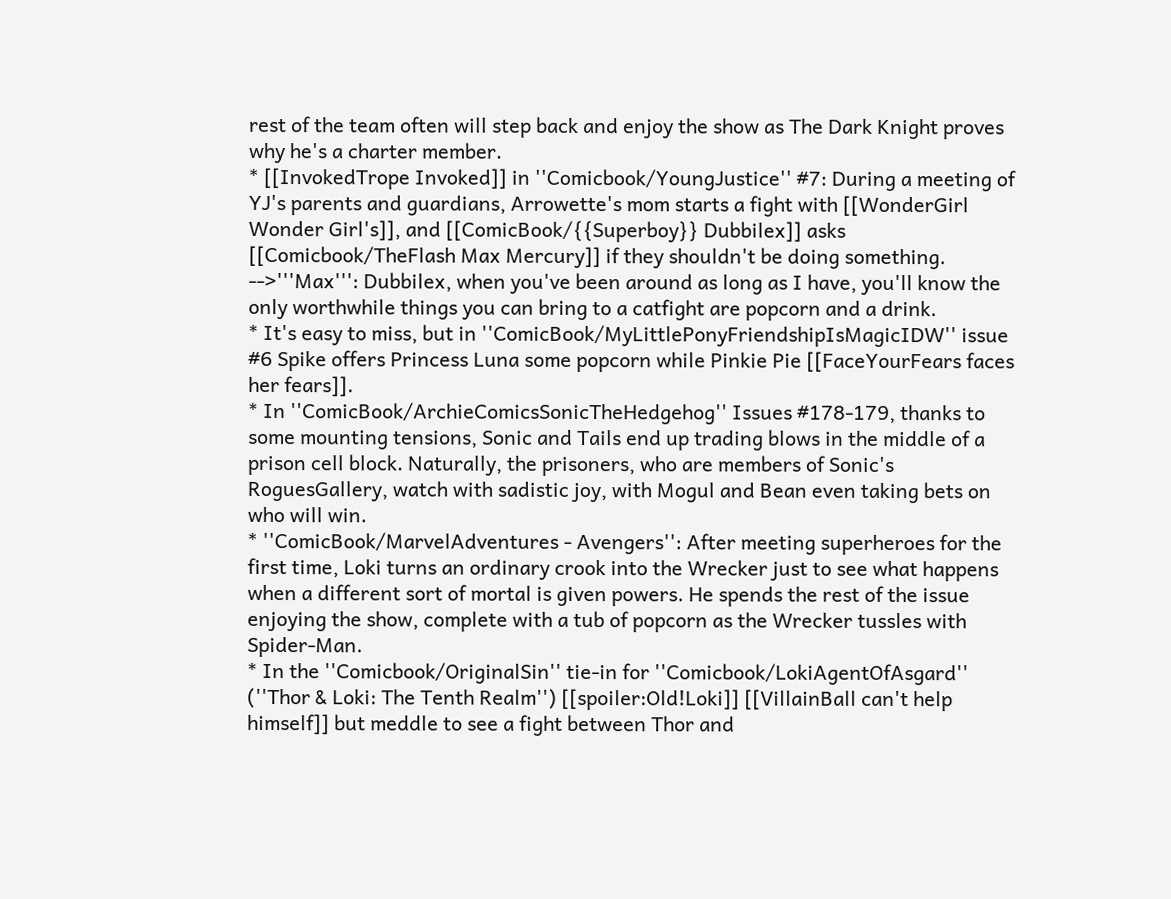rest of the team often will step back and enjoy the show as The Dark Knight proves why he's a charter member.
* [[InvokedTrope Invoked]] in ''Comicbook/YoungJustice'' #7: During a meeting of YJ's parents and guardians, Arrowette's mom starts a fight with [[WonderGirl Wonder Girl's]], and [[ComicBook/{{Superboy}} Dubbilex]] asks [[Comicbook/TheFlash Max Mercury]] if they shouldn't be doing something.
-->'''Max''': Dubbilex, when you've been around as long as I have, you'll know the only worthwhile things you can bring to a catfight are popcorn and a drink.
* It's easy to miss, but in ''ComicBook/MyLittlePonyFriendshipIsMagicIDW'' issue #6 Spike offers Princess Luna some popcorn while Pinkie Pie [[FaceYourFears faces her fears]].
* In ''ComicBook/ArchieComicsSonicTheHedgehog'' Issues #178-179, thanks to some mounting tensions, Sonic and Tails end up trading blows in the middle of a prison cell block. Naturally, the prisoners, who are members of Sonic's RoguesGallery, watch with sadistic joy, with Mogul and Bean even taking bets on who will win.
* ''ComicBook/MarvelAdventures - Avengers'': After meeting superheroes for the first time, Loki turns an ordinary crook into the Wrecker just to see what happens when a different sort of mortal is given powers. He spends the rest of the issue enjoying the show, complete with a tub of popcorn as the Wrecker tussles with Spider-Man.
* In the ''Comicbook/OriginalSin'' tie-in for ''Comicbook/LokiAgentOfAsgard'' (''Thor & Loki: The Tenth Realm'') [[spoiler:Old!Loki]] [[VillainBall can't help himself]] but meddle to see a fight between Thor and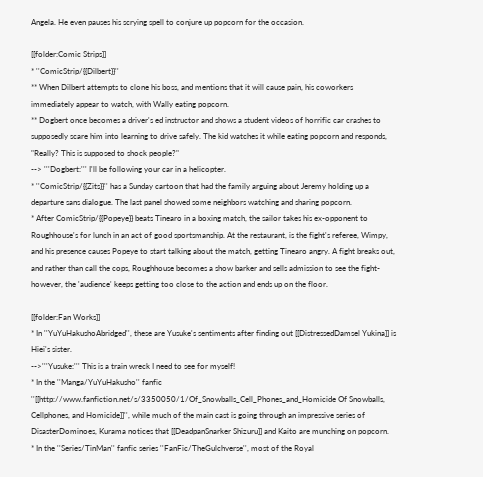Angela. He even pauses his scrying spell to conjure up popcorn for the occasion.

[[folder:Comic Strips]]
* ''ComicStrip/{{Dilbert}}''
** When Dilbert attempts to clone his boss, and mentions that it will cause pain, his coworkers immediately appear to watch, with Wally eating popcorn.
** Dogbert once becomes a driver's ed instructor and shows a student videos of horrific car crashes to supposedly scare him into learning to drive safely. The kid watches it while eating popcorn and responds, "Really? This is supposed to shock people?"
--> '''Dogbert:''' I'll be following your car in a helicopter.
* ''ComicStrip/{{Zits}}'' has a Sunday cartoon that had the family arguing about Jeremy holding up a departure sans dialogue. The last panel showed some neighbors watching and sharing popcorn.
* After ComicStrip/{{Popeye}} beats Tinearo in a boxing match, the sailor takes his ex-opponent to Roughhouse's for lunch in an act of good sportsmanship. At the restaurant, is the fight's referee, Wimpy, and his presence causes Popeye to start talking about the match, getting Tinearo angry. A fight breaks out, and rather than call the cops, Roughhouse becomes a show barker and sells admission to see the fight- however, the 'audience' keeps getting too close to the action and ends up on the floor.

[[folder:Fan Works]]
* In ''YuYuHakushoAbridged'', these are Yusuke's sentiments after finding out [[DistressedDamsel Yukina]] is Hiei's sister.
-->'''Yusuke:''' This is a train wreck I need to see for myself!
* In the ''Manga/YuYuHakusho'' fanfic ''[[http://www.fanfiction.net/s/3350050/1/Of_Snowballs_Cell_Phones_and_Homicide Of Snowballs, Cellphones, and Homicide]]'', while much of the main cast is going through an impressive series of DisasterDominoes, Kurama notices that [[DeadpanSnarker Shizuru]] and Kaito are munching on popcorn.
* In the ''Series/TinMan'' fanfic series ''FanFic/TheGulchverse'', most of the Royal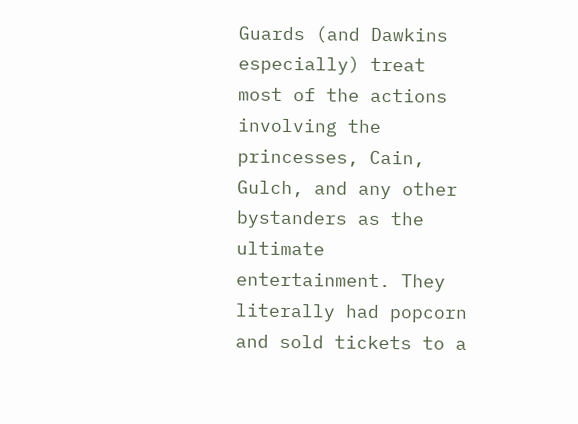Guards (and Dawkins especially) treat most of the actions involving the princesses, Cain, Gulch, and any other bystanders as the ultimate entertainment. They literally had popcorn and sold tickets to a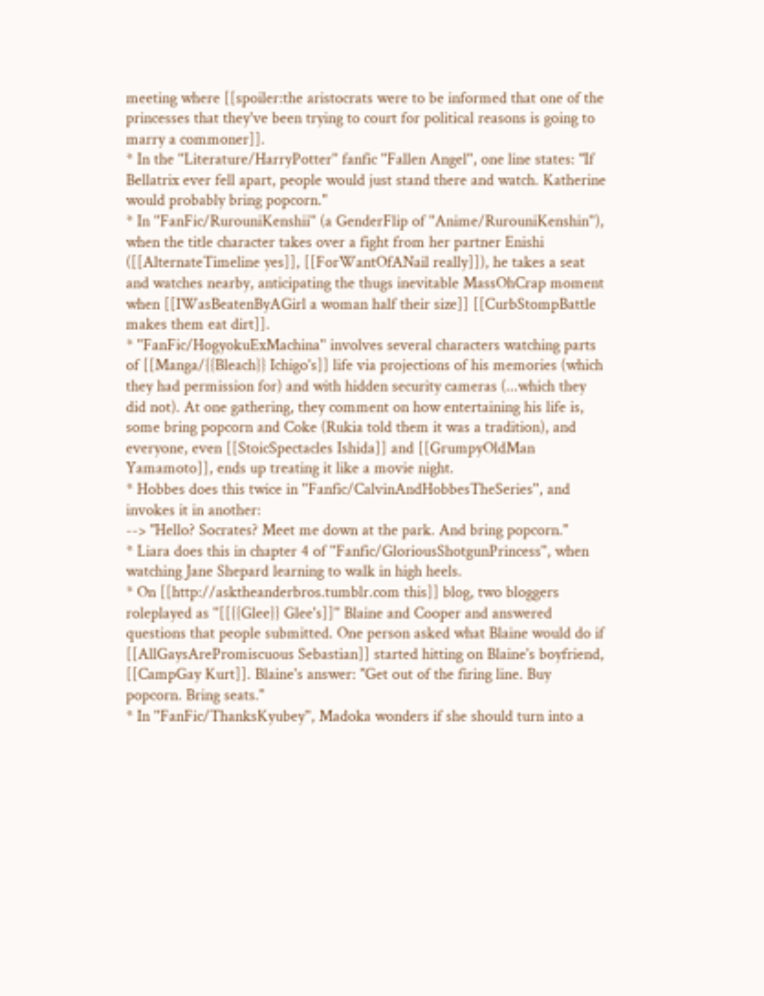meeting where [[spoiler:the aristocrats were to be informed that one of the princesses that they've been trying to court for political reasons is going to marry a commoner]].
* In the ''Literature/HarryPotter'' fanfic ''Fallen Angel'', one line states: "If Bellatrix ever fell apart, people would just stand there and watch. Katherine would probably bring popcorn."
* In ''FanFic/RurouniKenshii'' (a GenderFlip of ''Anime/RurouniKenshin''), when the title character takes over a fight from her partner Enishi ([[AlternateTimeline yes]], [[ForWantOfANail really]]), he takes a seat and watches nearby, anticipating the thugs inevitable MassOhCrap moment when [[IWasBeatenByAGirl a woman half their size]] [[CurbStompBattle makes them eat dirt]].
* ''FanFic/HogyokuExMachina'' involves several characters watching parts of [[Manga/{{Bleach}} Ichigo's]] life via projections of his memories (which they had permission for) and with hidden security cameras (...which they did not). At one gathering, they comment on how entertaining his life is, some bring popcorn and Coke (Rukia told them it was a tradition), and everyone, even [[StoicSpectacles Ishida]] and [[GrumpyOldMan Yamamoto]], ends up treating it like a movie night.
* Hobbes does this twice in ''Fanfic/CalvinAndHobbesTheSeries'', and invokes it in another:
--> "Hello? Socrates? Meet me down at the park. And bring popcorn."
* Liara does this in chapter 4 of ''Fanfic/GloriousShotgunPrincess'', when watching Jane Shepard learning to walk in high heels.
* On [[http://asktheanderbros.tumblr.com this]] blog, two bloggers roleplayed as ''[[{{Glee}} Glee's]]'' Blaine and Cooper and answered questions that people submitted. One person asked what Blaine would do if [[AllGaysArePromiscuous Sebastian]] started hitting on Blaine's boyfriend, [[CampGay Kurt]]. Blaine's answer: "Get out of the firing line. Buy popcorn. Bring seats."
* In ''FanFic/ThanksKyubey'', Madoka wonders if she should turn into a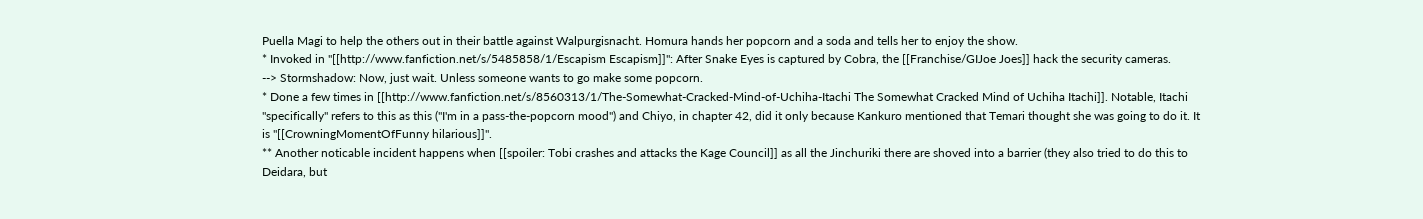Puella Magi to help the others out in their battle against Walpurgisnacht. Homura hands her popcorn and a soda and tells her to enjoy the show.
* Invoked in ''[[http://www.fanfiction.net/s/5485858/1/Escapism Escapism]]'': After Snake Eyes is captured by Cobra, the [[Franchise/GIJoe Joes]] hack the security cameras.
--> Stormshadow: Now, just wait. Unless someone wants to go make some popcorn.
* Done a few times in [[http://www.fanfiction.net/s/8560313/1/The-Somewhat-Cracked-Mind-of-Uchiha-Itachi The Somewhat Cracked Mind of Uchiha Itachi]]. Notable, Itachi ''specifically'' refers to this as this ("I'm in a pass-the-popcorn mood") and Chiyo, in chapter 42, did it only because Kankuro mentioned that Temari thought she was going to do it. It is ''[[CrowningMomentOfFunny hilarious]]''.
** Another noticable incident happens when [[spoiler: Tobi crashes and attacks the Kage Council]] as all the Jinchuriki there are shoved into a barrier (they also tried to do this to Deidara, but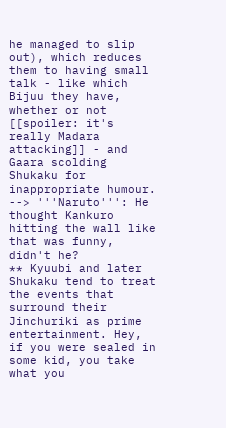he managed to slip out), which reduces them to having small talk - like which Bijuu they have, whether or not [[spoiler: it's really Madara attacking]] - and Gaara scolding Shukaku for inappropriate humour.
--> '''Naruto''': He thought Kankuro hitting the wall like that was funny, didn't he?
** Kyuubi and later Shukaku tend to treat the events that surround their Jinchuriki as prime entertainment. Hey, if you were sealed in some kid, you take what you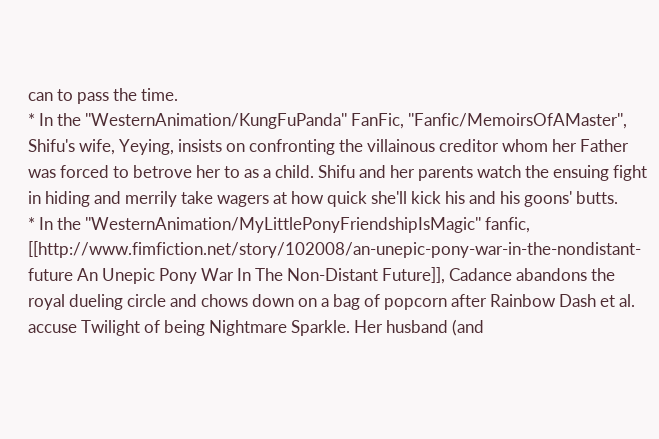can to pass the time.
* In the ''WesternAnimation/KungFuPanda'' FanFic, ''Fanfic/MemoirsOfAMaster'', Shifu's wife, Yeying, insists on confronting the villainous creditor whom her Father was forced to betrove her to as a child. Shifu and her parents watch the ensuing fight in hiding and merrily take wagers at how quick she'll kick his and his goons' butts.
* In the ''WesternAnimation/MyLittlePonyFriendshipIsMagic'' fanfic, [[http://www.fimfiction.net/story/102008/an-unepic-pony-war-in-the-nondistant-future An Unepic Pony War In The Non-Distant Future]], Cadance abandons the royal dueling circle and chows down on a bag of popcorn after Rainbow Dash et al. accuse Twilight of being Nightmare Sparkle. Her husband (and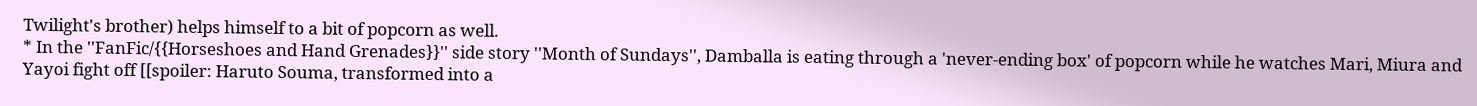Twilight's brother) helps himself to a bit of popcorn as well.
* In the ''FanFic/{{Horseshoes and Hand Grenades}}'' side story ''Month of Sundays'', Damballa is eating through a 'never-ending box' of popcorn while he watches Mari, Miura and Yayoi fight off [[spoiler: Haruto Souma, transformed into a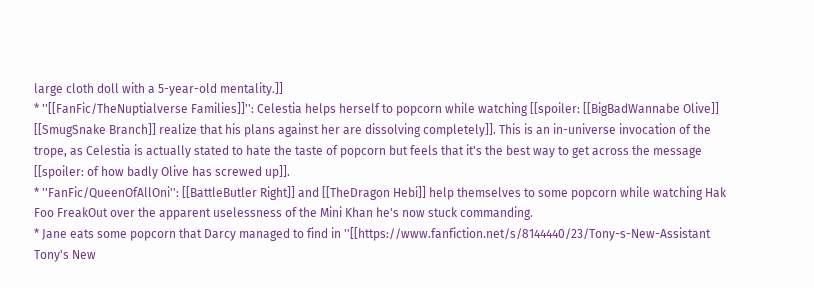large cloth doll with a 5-year-old mentality.]]
* ''[[FanFic/TheNuptialverse Families]]'': Celestia helps herself to popcorn while watching [[spoiler: [[BigBadWannabe Olive]] [[SmugSnake Branch]] realize that his plans against her are dissolving completely]]. This is an in-universe invocation of the trope, as Celestia is actually stated to hate the taste of popcorn but feels that it's the best way to get across the message [[spoiler: of how badly Olive has screwed up]].
* ''FanFic/QueenOfAllOni'': [[BattleButler Right]] and [[TheDragon Hebi]] help themselves to some popcorn while watching Hak Foo FreakOut over the apparent uselessness of the Mini Khan he's now stuck commanding.
* Jane eats some popcorn that Darcy managed to find in ''[[https://www.fanfiction.net/s/8144440/23/Tony-s-New-Assistant Tony's New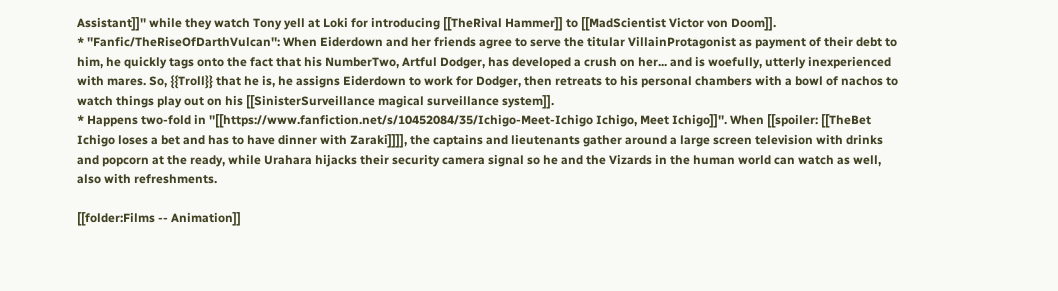Assistant]]'' while they watch Tony yell at Loki for introducing [[TheRival Hammer]] to [[MadScientist Victor von Doom]].
* ''Fanfic/TheRiseOfDarthVulcan'': When Eiderdown and her friends agree to serve the titular VillainProtagonist as payment of their debt to him, he quickly tags onto the fact that his NumberTwo, Artful Dodger, has developed a crush on her... and is woefully, utterly inexperienced with mares. So, {{Troll}} that he is, he assigns Eiderdown to work for Dodger, then retreats to his personal chambers with a bowl of nachos to watch things play out on his [[SinisterSurveillance magical surveillance system]].
* Happens two-fold in ''[[https://www.fanfiction.net/s/10452084/35/Ichigo-Meet-Ichigo Ichigo, Meet Ichigo]]''. When [[spoiler: [[TheBet Ichigo loses a bet and has to have dinner with Zaraki]]]], the captains and lieutenants gather around a large screen television with drinks and popcorn at the ready, while Urahara hijacks their security camera signal so he and the Vizards in the human world can watch as well, also with refreshments.

[[folder:Films -- Animation]]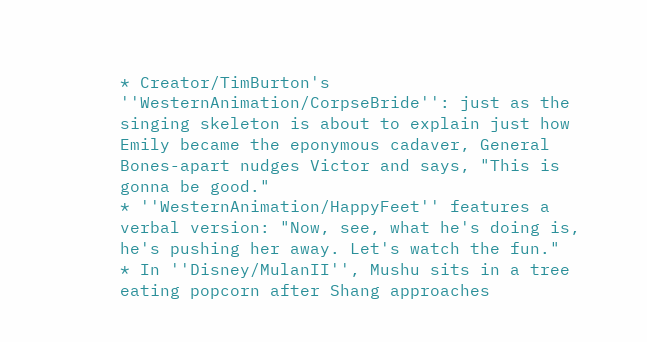* Creator/TimBurton's ''WesternAnimation/CorpseBride'': just as the singing skeleton is about to explain just how Emily became the eponymous cadaver, General Bones-apart nudges Victor and says, "This is gonna be good."
* ''WesternAnimation/HappyFeet'' features a verbal version: "Now, see, what he's doing is, he's pushing her away. Let's watch the fun."
* In ''Disney/MulanII'', Mushu sits in a tree eating popcorn after Shang approaches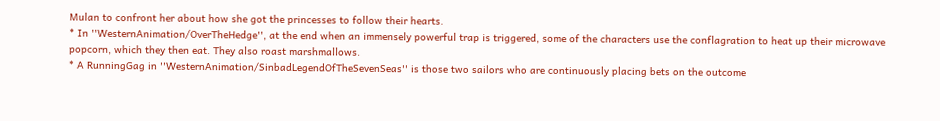Mulan to confront her about how she got the princesses to follow their hearts.
* In ''WesternAnimation/OverTheHedge'', at the end when an immensely powerful trap is triggered, some of the characters use the conflagration to heat up their microwave popcorn, which they then eat. They also roast marshmallows.
* A RunningGag in ''WesternAnimation/SinbadLegendOfTheSevenSeas'' is those two sailors who are continuously placing bets on the outcome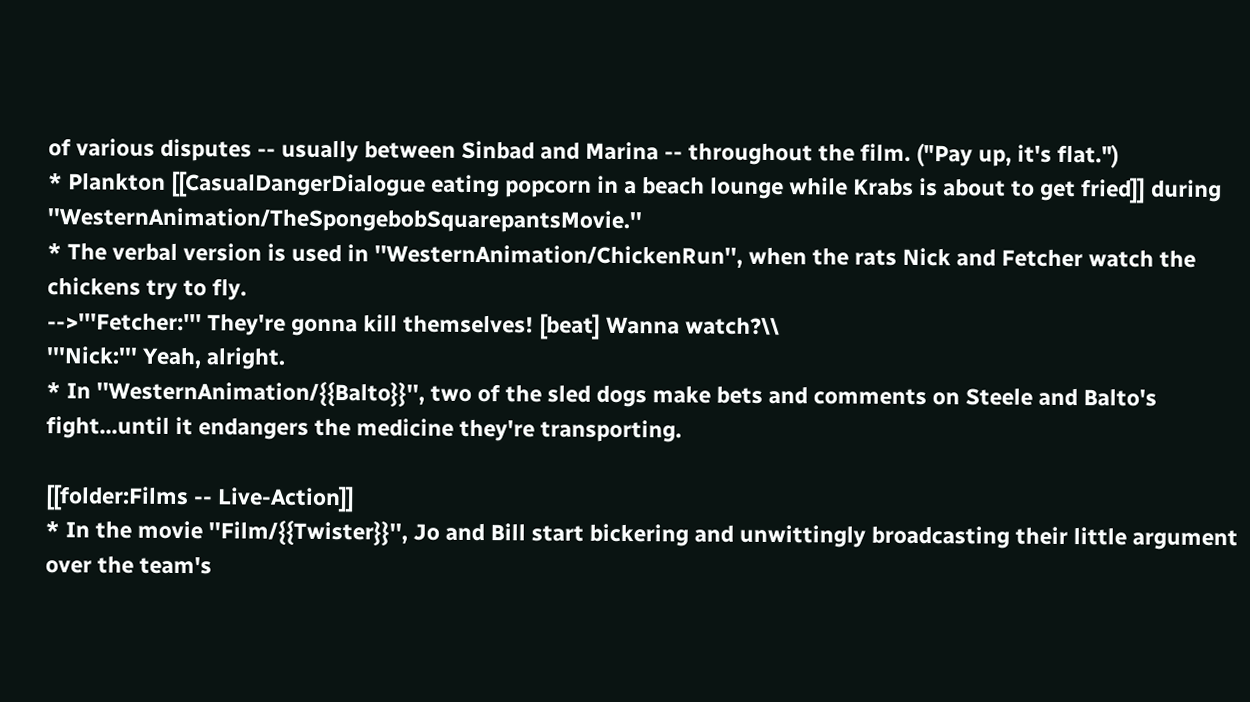of various disputes -- usually between Sinbad and Marina -- throughout the film. ("Pay up, it's flat.")
* Plankton [[CasualDangerDialogue eating popcorn in a beach lounge while Krabs is about to get fried]] during ''WesternAnimation/TheSpongebobSquarepantsMovie.''
* The verbal version is used in ''WesternAnimation/ChickenRun'', when the rats Nick and Fetcher watch the chickens try to fly.
-->'''Fetcher:''' They're gonna kill themselves! [beat] Wanna watch?\\
'''Nick:''' Yeah, alright.
* In ''WesternAnimation/{{Balto}}'', two of the sled dogs make bets and comments on Steele and Balto's fight...until it endangers the medicine they're transporting.

[[folder:Films -- Live-Action]]
* In the movie ''Film/{{Twister}}'', Jo and Bill start bickering and unwittingly broadcasting their little argument over the team's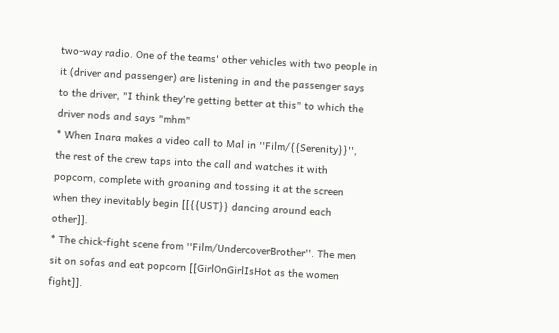two-way radio. One of the teams' other vehicles with two people in it (driver and passenger) are listening in and the passenger says to the driver, "I think they're getting better at this" to which the driver nods and says "mhm"
* When Inara makes a video call to Mal in ''Film/{{Serenity}}'', the rest of the crew taps into the call and watches it with popcorn, complete with groaning and tossing it at the screen when they inevitably begin [[{{UST}} dancing around each other]].
* The chick-fight scene from ''Film/UndercoverBrother''. The men sit on sofas and eat popcorn [[GirlOnGirlIsHot as the women fight]].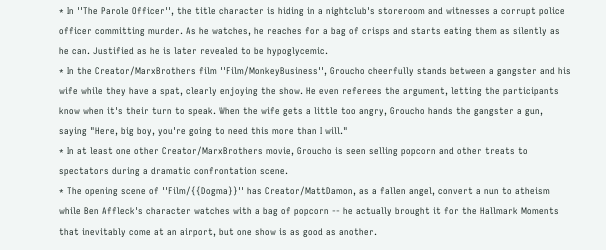* In ''The Parole Officer'', the title character is hiding in a nightclub's storeroom and witnesses a corrupt police officer committing murder. As he watches, he reaches for a bag of crisps and starts eating them as silently as he can. Justified as he is later revealed to be hypoglycemic.
* In the Creator/MarxBrothers film ''Film/MonkeyBusiness'', Groucho cheerfully stands between a gangster and his wife while they have a spat, clearly enjoying the show. He even referees the argument, letting the participants know when it's their turn to speak. When the wife gets a little too angry, Groucho hands the gangster a gun, saying "Here, big boy, you're going to need this more than I will."
* In at least one other Creator/MarxBrothers movie, Groucho is seen selling popcorn and other treats to spectators during a dramatic confrontation scene.
* The opening scene of ''Film/{{Dogma}}'' has Creator/MattDamon, as a fallen angel, convert a nun to atheism while Ben Affleck's character watches with a bag of popcorn -- he actually brought it for the Hallmark Moments that inevitably come at an airport, but one show is as good as another.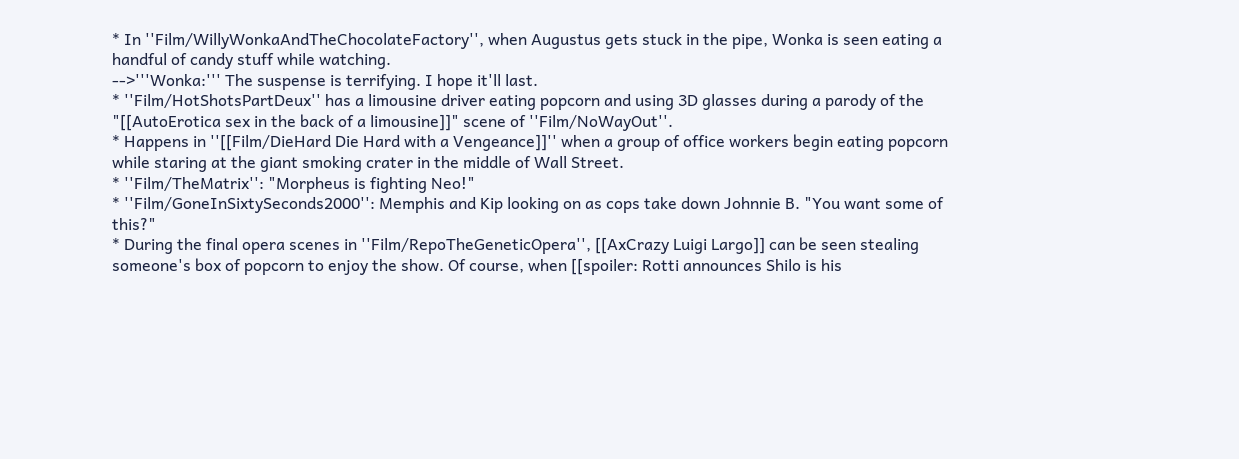* In ''Film/WillyWonkaAndTheChocolateFactory'', when Augustus gets stuck in the pipe, Wonka is seen eating a handful of candy stuff while watching.
-->'''Wonka:''' The suspense is terrifying. I hope it'll last.
* ''Film/HotShotsPartDeux'' has a limousine driver eating popcorn and using 3D glasses during a parody of the "[[AutoErotica sex in the back of a limousine]]" scene of ''Film/NoWayOut''.
* Happens in ''[[Film/DieHard Die Hard with a Vengeance]]'' when a group of office workers begin eating popcorn while staring at the giant smoking crater in the middle of Wall Street.
* ''Film/TheMatrix'': "Morpheus is fighting Neo!"
* ''Film/GoneInSixtySeconds2000'': Memphis and Kip looking on as cops take down Johnnie B. "You want some of this?"
* During the final opera scenes in ''Film/RepoTheGeneticOpera'', [[AxCrazy Luigi Largo]] can be seen stealing someone's box of popcorn to enjoy the show. Of course, when [[spoiler: Rotti announces Shilo is his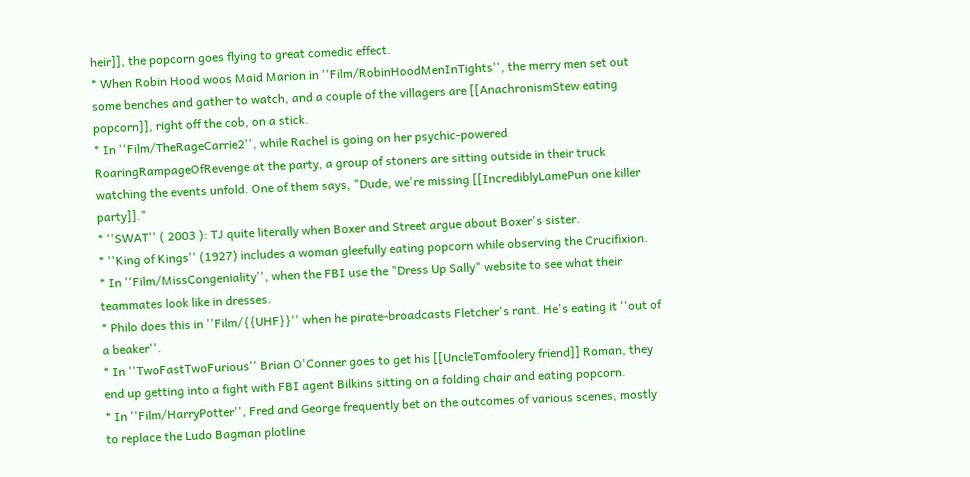heir]], the popcorn goes flying to great comedic effect.
* When Robin Hood woos Maid Marion in ''Film/RobinHoodMenInTights'', the merry men set out some benches and gather to watch, and a couple of the villagers are [[AnachronismStew eating popcorn]], right off the cob, on a stick.
* In ''Film/TheRageCarrie2'', while Rachel is going on her psychic-powered RoaringRampageOfRevenge at the party, a group of stoners are sitting outside in their truck watching the events unfold. One of them says, "Dude, we're missing [[IncrediblyLamePun one killer party]]."
* ''SWAT'' ( 2003 ): TJ quite literally when Boxer and Street argue about Boxer's sister.
* ''King of Kings'' (1927) includes a woman gleefully eating popcorn while observing the Crucifixion.
* In ''Film/MissCongeniality'', when the FBI use the "Dress Up Sally" website to see what their teammates look like in dresses.
* Philo does this in ''Film/{{UHF}}'' when he pirate-broadcasts Fletcher's rant. He's eating it ''out of a beaker''.
* In ''TwoFastTwoFurious'' Brian O'Conner goes to get his [[UncleTomfoolery friend]] Roman, they end up getting into a fight with FBI agent Bilkins sitting on a folding chair and eating popcorn.
* In ''Film/HarryPotter'', Fred and George frequently bet on the outcomes of various scenes, mostly to replace the Ludo Bagman plotline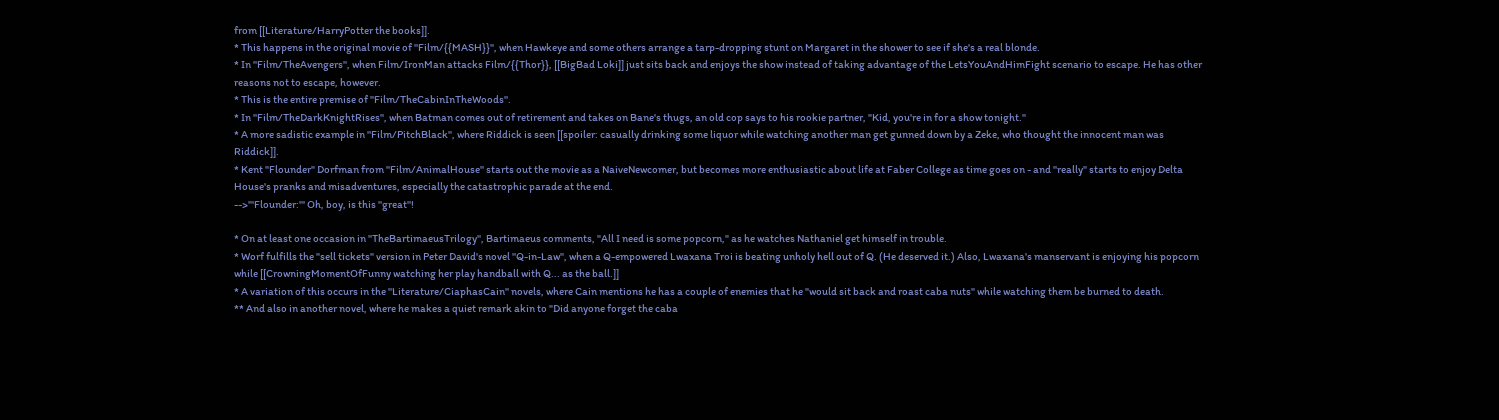from [[Literature/HarryPotter the books]].
* This happens in the original movie of ''Film/{{MASH}}'', when Hawkeye and some others arrange a tarp-dropping stunt on Margaret in the shower to see if she's a real blonde.
* In ''Film/TheAvengers'', when Film/IronMan attacks Film/{{Thor}}, [[BigBad Loki]] just sits back and enjoys the show instead of taking advantage of the LetsYouAndHimFight scenario to escape. He has other reasons not to escape, however.
* This is the entire premise of ''Film/TheCabinInTheWoods''.
* In ''Film/TheDarkKnightRises'', when Batman comes out of retirement and takes on Bane's thugs, an old cop says to his rookie partner, "Kid, you're in for a show tonight."
* A more sadistic example in ''Film/PitchBlack'', where Riddick is seen [[spoiler: casually drinking some liquor while watching another man get gunned down by a Zeke, who thought the innocent man was Riddick]].
* Kent "Flounder" Dorfman from ''Film/AnimalHouse'' starts out the movie as a NaiveNewcomer, but becomes more enthusiastic about life at Faber College as time goes on - and ''really'' starts to enjoy Delta House's pranks and misadventures, especially the catastrophic parade at the end.
-->'''Flounder:''' Oh, boy, is this ''great''!

* On at least one occasion in ''TheBartimaeusTrilogy'', Bartimaeus comments, "All I need is some popcorn," as he watches Nathaniel get himself in trouble.
* Worf fulfills the "sell tickets" version in Peter David's novel ''Q-in-Law'', when a Q-empowered Lwaxana Troi is beating unholy hell out of Q. (He deserved it.) Also, Lwaxana's manservant is enjoying his popcorn while [[CrowningMomentOfFunny watching her play handball with Q... as the ball.]]
* A variation of this occurs in the ''Literature/CiaphasCain'' novels, where Cain mentions he has a couple of enemies that he "would sit back and roast caba nuts" while watching them be burned to death.
** And also in another novel, where he makes a quiet remark akin to "Did anyone forget the caba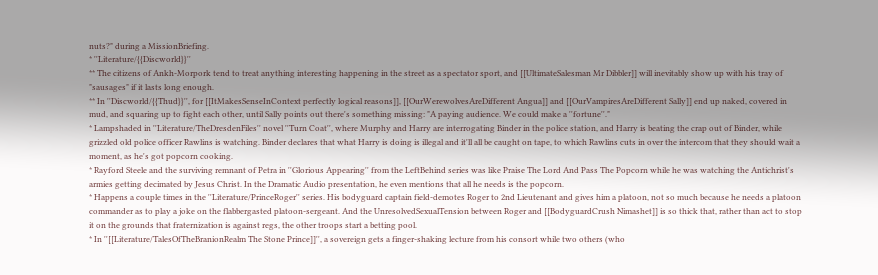nuts?" during a MissionBriefing.
* ''Literature/{{Discworld}}''
** The citizens of Ankh-Morpork tend to treat anything interesting happening in the street as a spectator sport, and [[UltimateSalesman Mr Dibbler]] will inevitably show up with his tray of "sausages" if it lasts long enough.
** In ''Discworld/{{Thud}}'', for [[ItMakesSenseInContext perfectly logical reasons]], [[OurWerewolvesAreDifferent Angua]] and [[OurVampiresAreDifferent Sally]] end up naked, covered in mud, and squaring up to fight each other, until Sally points out there's something missing: "A paying audience. We could make a ''fortune''."
* Lampshaded in ''Literature/TheDresdenFiles'' novel ''Turn Coat'', where Murphy and Harry are interrogating Binder in the police station, and Harry is beating the crap out of Binder, while grizzled old police officer Rawlins is watching. Binder declares that what Harry is doing is illegal and it'll all be caught on tape, to which Rawlins cuts in over the intercom that they should wait a moment, as he's got popcorn cooking.
* Rayford Steele and the surviving remnant of Petra in ''Glorious Appearing'' from the LeftBehind series was like Praise The Lord And Pass The Popcorn while he was watching the Antichrist's armies getting decimated by Jesus Christ. In the Dramatic Audio presentation, he even mentions that all he needs is the popcorn.
* Happens a couple times in the ''Literature/PrinceRoger'' series. His bodyguard captain field-demotes Roger to 2nd Lieutenant and gives him a platoon, not so much because he needs a platoon commander as to play a joke on the flabbergasted platoon-sergeant. And the UnresolvedSexualTension between Roger and [[BodyguardCrush Nimashet]] is so thick that, rather than act to stop it on the grounds that fraternization is against regs, the other troops start a betting pool.
* In ''[[Literature/TalesOfTheBranionRealm The Stone Prince]]'', a sovereign gets a finger-shaking lecture from his consort while two others (who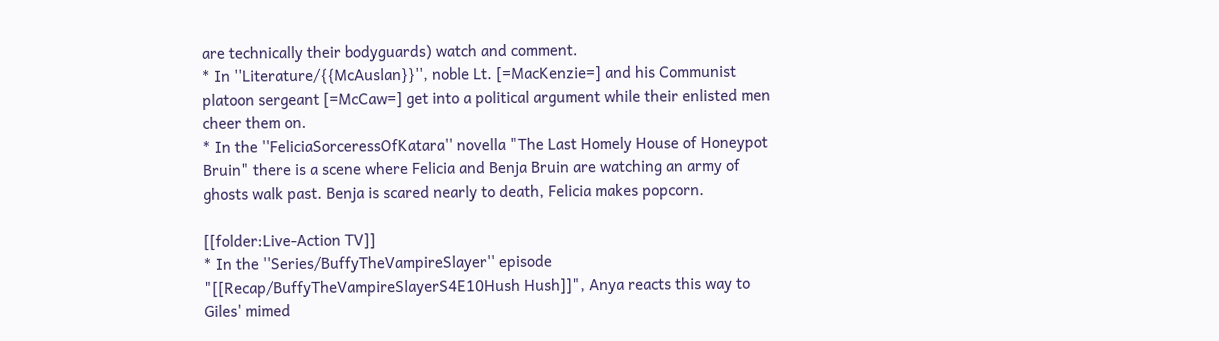are technically their bodyguards) watch and comment.
* In ''Literature/{{McAuslan}}'', noble Lt. [=MacKenzie=] and his Communist platoon sergeant [=McCaw=] get into a political argument while their enlisted men cheer them on.
* In the ''FeliciaSorceressOfKatara'' novella "The Last Homely House of Honeypot Bruin" there is a scene where Felicia and Benja Bruin are watching an army of ghosts walk past. Benja is scared nearly to death, Felicia makes popcorn.

[[folder:Live-Action TV]]
* In the ''Series/BuffyTheVampireSlayer'' episode "[[Recap/BuffyTheVampireSlayerS4E10Hush Hush]]", Anya reacts this way to Giles' mimed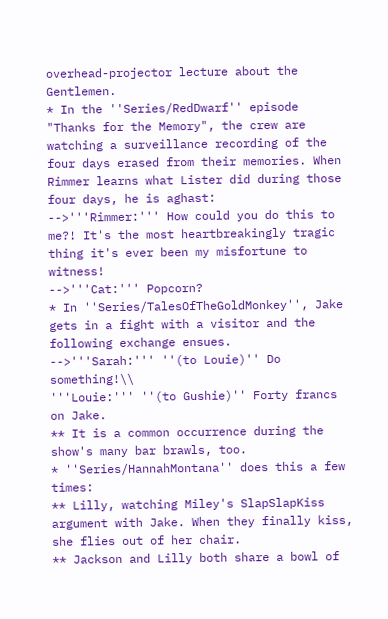overhead-projector lecture about the Gentlemen.
* In the ''Series/RedDwarf'' episode "Thanks for the Memory", the crew are watching a surveillance recording of the four days erased from their memories. When Rimmer learns what Lister did during those four days, he is aghast:
-->'''Rimmer:''' How could you do this to me?! It's the most heartbreakingly tragic thing it's ever been my misfortune to witness!
-->'''Cat:''' Popcorn?
* In ''Series/TalesOfTheGoldMonkey'', Jake gets in a fight with a visitor and the following exchange ensues.
-->'''Sarah:''' ''(to Louie)'' Do something!\\
'''Louie:''' ''(to Gushie)'' Forty francs on Jake.
** It is a common occurrence during the show's many bar brawls, too.
* ''Series/HannahMontana'' does this a few times:
** Lilly, watching Miley's SlapSlapKiss argument with Jake. When they finally kiss, she flies out of her chair.
** Jackson and Lilly both share a bowl of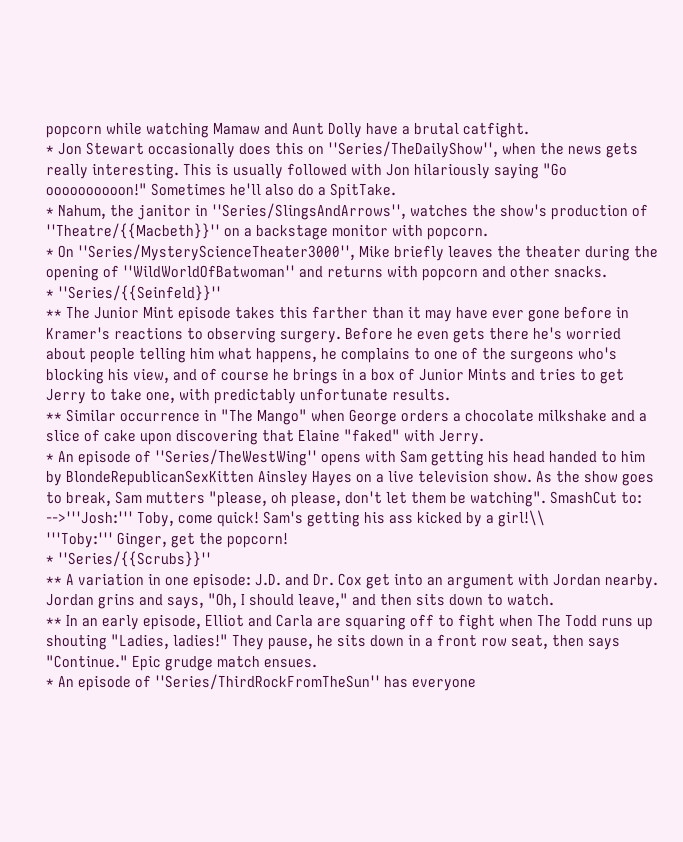popcorn while watching Mamaw and Aunt Dolly have a brutal catfight.
* Jon Stewart occasionally does this on ''Series/TheDailyShow'', when the news gets really interesting. This is usually followed with Jon hilariously saying "Go oooooooooon!" Sometimes he'll also do a SpitTake.
* Nahum, the janitor in ''Series/SlingsAndArrows'', watches the show's production of ''Theatre/{{Macbeth}}'' on a backstage monitor with popcorn.
* On ''Series/MysteryScienceTheater3000'', Mike briefly leaves the theater during the opening of ''WildWorldOfBatwoman'' and returns with popcorn and other snacks.
* ''Series/{{Seinfeld}}''
** The Junior Mint episode takes this farther than it may have ever gone before in Kramer's reactions to observing surgery. Before he even gets there he's worried about people telling him what happens, he complains to one of the surgeons who's blocking his view, and of course he brings in a box of Junior Mints and tries to get Jerry to take one, with predictably unfortunate results.
** Similar occurrence in "The Mango" when George orders a chocolate milkshake and a slice of cake upon discovering that Elaine "faked" with Jerry.
* An episode of ''Series/TheWestWing'' opens with Sam getting his head handed to him by BlondeRepublicanSexKitten Ainsley Hayes on a live television show. As the show goes to break, Sam mutters "please, oh please, don't let them be watching". SmashCut to:
-->'''Josh:''' Toby, come quick! Sam's getting his ass kicked by a girl!\\
'''Toby:''' Ginger, get the popcorn!
* ''Series/{{Scrubs}}''
** A variation in one episode: J.D. and Dr. Cox get into an argument with Jordan nearby. Jordan grins and says, "Oh, I should leave," and then sits down to watch.
** In an early episode, Elliot and Carla are squaring off to fight when The Todd runs up shouting "Ladies, ladies!" They pause, he sits down in a front row seat, then says "Continue." Epic grudge match ensues.
* An episode of ''Series/ThirdRockFromTheSun'' has everyone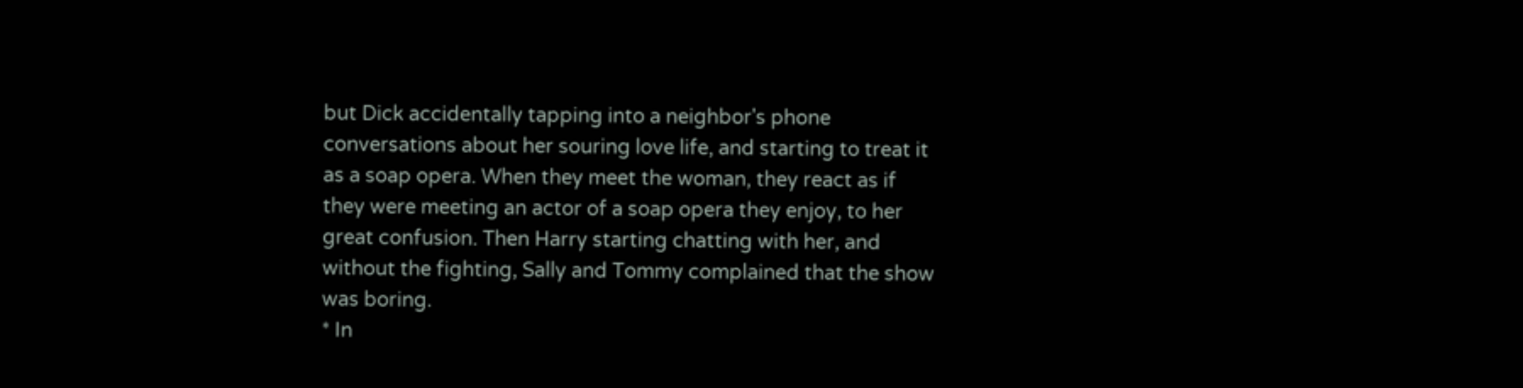but Dick accidentally tapping into a neighbor's phone conversations about her souring love life, and starting to treat it as a soap opera. When they meet the woman, they react as if they were meeting an actor of a soap opera they enjoy, to her great confusion. Then Harry starting chatting with her, and without the fighting, Sally and Tommy complained that the show was boring.
* In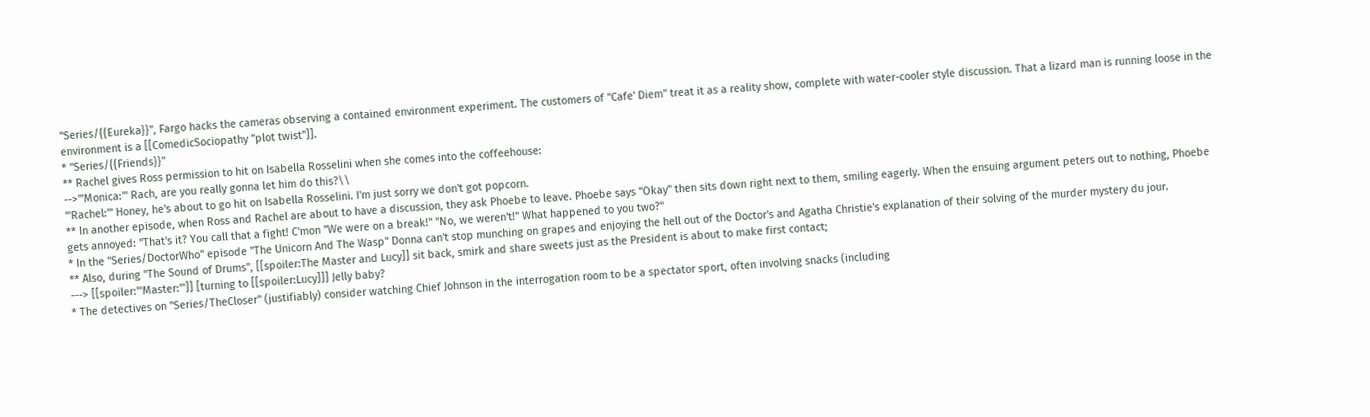''Series/{{Eureka}}'', Fargo hacks the cameras observing a contained environment experiment. The customers of ''Cafe' Diem'' treat it as a reality show, complete with water-cooler style discussion. That a lizard man is running loose in the environment is a [[ComedicSociopathy "plot twist"]].
* ''Series/{{Friends}}''
** Rachel gives Ross permission to hit on Isabella Rosselini when she comes into the coffeehouse:
-->'''Monica:''' Rach, are you really gonna let him do this?\\
'''Rachel:''' Honey, he's about to go hit on Isabella Rosselini. I'm just sorry we don't got popcorn.
** In another episode, when Ross and Rachel are about to have a discussion, they ask Phoebe to leave. Phoebe says "Okay" then sits down right next to them, smiling eagerly. When the ensuing argument peters out to nothing, Phoebe gets annoyed: "That's it? You call that a fight! C'mon "We were on a break!" "No, we weren't!" What happened to you two?"
* In the ''Series/DoctorWho'' episode "The Unicorn And The Wasp" Donna can't stop munching on grapes and enjoying the hell out of the Doctor's and Agatha Christie's explanation of their solving of the murder mystery du jour.
** Also, during ''The Sound of Drums'', [[spoiler:The Master and Lucy]] sit back, smirk and share sweets just as the President is about to make first contact;
---> [[spoiler:'''Master:''']] [turning to [[spoiler:Lucy]]] Jelly baby?
* The detectives on ''Series/TheCloser'' (justifiably) consider watching Chief Johnson in the interrogation room to be a spectator sport, often involving snacks (including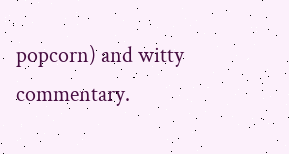popcorn) and witty commentary.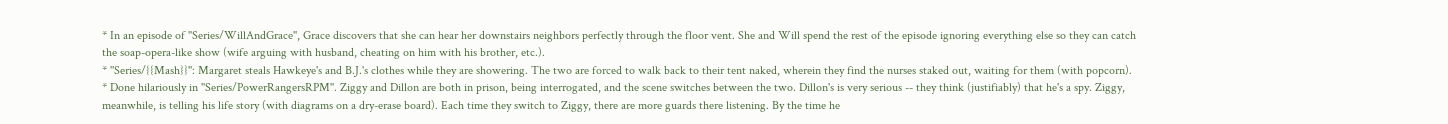* In an episode of ''Series/WillAndGrace'', Grace discovers that she can hear her downstairs neighbors perfectly through the floor vent. She and Will spend the rest of the episode ignoring everything else so they can catch the soap-opera-like show (wife arguing with husband, cheating on him with his brother, etc.).
* ''Series/{{Mash}}'': Margaret steals Hawkeye's and B.J.'s clothes while they are showering. The two are forced to walk back to their tent naked, wherein they find the nurses staked out, waiting for them (with popcorn).
* Done hilariously in ''Series/PowerRangersRPM''. Ziggy and Dillon are both in prison, being interrogated, and the scene switches between the two. Dillon's is very serious -- they think (justifiably) that he's a spy. Ziggy, meanwhile, is telling his life story (with diagrams on a dry-erase board). Each time they switch to Ziggy, there are more guards there listening. By the time he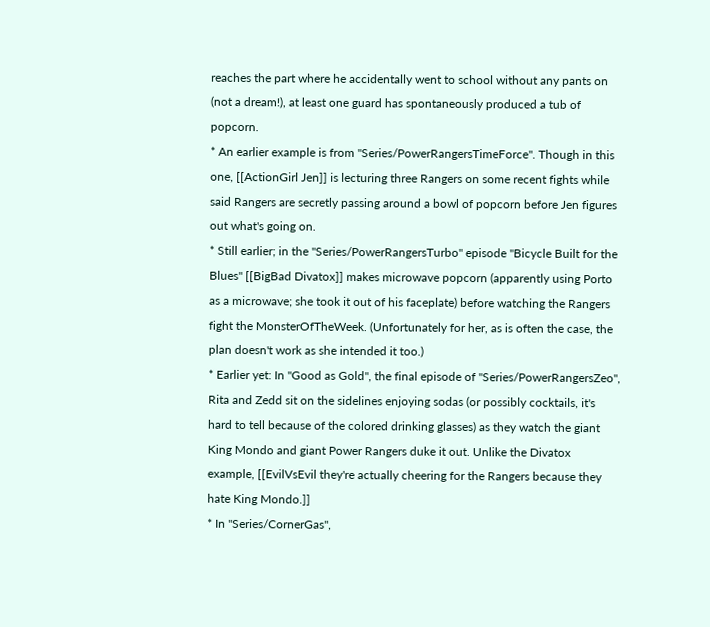reaches the part where he accidentally went to school without any pants on (not a dream!), at least one guard has spontaneously produced a tub of popcorn.
* An earlier example is from ''Series/PowerRangersTimeForce''. Though in this one, [[ActionGirl Jen]] is lecturing three Rangers on some recent fights while said Rangers are secretly passing around a bowl of popcorn before Jen figures out what's going on.
* Still earlier; in the ''Series/PowerRangersTurbo'' episode "Bicycle Built for the Blues" [[BigBad Divatox]] makes microwave popcorn (apparently using Porto as a microwave; she took it out of his faceplate) before watching the Rangers fight the MonsterOfTheWeek. (Unfortunately for her, as is often the case, the plan doesn't work as she intended it too.)
* Earlier yet: In "Good as Gold", the final episode of ''Series/PowerRangersZeo'', Rita and Zedd sit on the sidelines enjoying sodas (or possibly cocktails, it's hard to tell because of the colored drinking glasses) as they watch the giant King Mondo and giant Power Rangers duke it out. Unlike the Divatox example, [[EvilVsEvil they're actually cheering for the Rangers because they hate King Mondo.]]
* In ''Series/CornerGas'',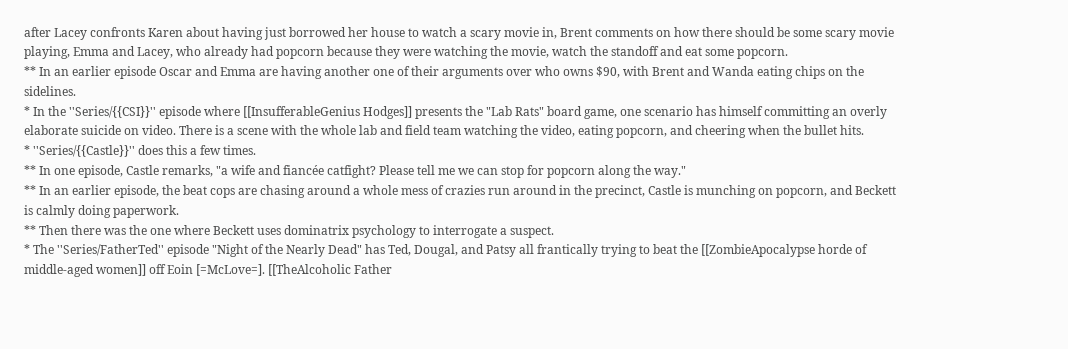after Lacey confronts Karen about having just borrowed her house to watch a scary movie in, Brent comments on how there should be some scary movie playing, Emma and Lacey, who already had popcorn because they were watching the movie, watch the standoff and eat some popcorn.
** In an earlier episode Oscar and Emma are having another one of their arguments over who owns $90, with Brent and Wanda eating chips on the sidelines.
* In the ''Series/{{CSI}}'' episode where [[InsufferableGenius Hodges]] presents the "Lab Rats" board game, one scenario has himself committing an overly elaborate suicide on video. There is a scene with the whole lab and field team watching the video, eating popcorn, and cheering when the bullet hits.
* ''Series/{{Castle}}'' does this a few times.
** In one episode, Castle remarks, "a wife and fiancée catfight? Please tell me we can stop for popcorn along the way."
** In an earlier episode, the beat cops are chasing around a whole mess of crazies run around in the precinct, Castle is munching on popcorn, and Beckett is calmly doing paperwork.
** Then there was the one where Beckett uses dominatrix psychology to interrogate a suspect.
* The ''Series/FatherTed'' episode "Night of the Nearly Dead" has Ted, Dougal, and Patsy all frantically trying to beat the [[ZombieApocalypse horde of middle-aged women]] off Eoin [=McLove=]. [[TheAlcoholic Father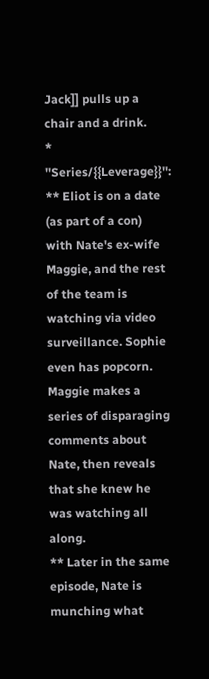Jack]] pulls up a chair and a drink.
* ''Series/{{Leverage}}'':
** Eliot is on a date (as part of a con) with Nate's ex-wife Maggie, and the rest of the team is watching via video surveillance. Sophie even has popcorn. Maggie makes a series of disparaging comments about Nate, then reveals that she knew he was watching all along.
** Later in the same episode, Nate is munching what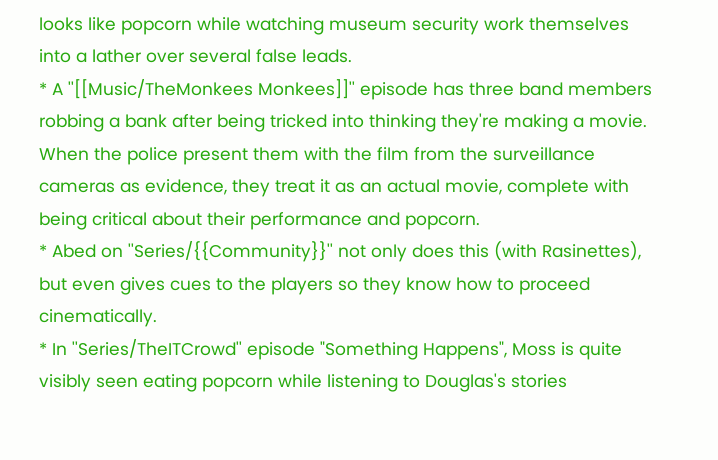looks like popcorn while watching museum security work themselves into a lather over several false leads.
* A ''[[Music/TheMonkees Monkees]]'' episode has three band members robbing a bank after being tricked into thinking they're making a movie. When the police present them with the film from the surveillance cameras as evidence, they treat it as an actual movie, complete with being critical about their performance and popcorn.
* Abed on ''Series/{{Community}}'' not only does this (with Rasinettes), but even gives cues to the players so they know how to proceed cinematically.
* In ''Series/TheITCrowd'' episode "Something Happens", Moss is quite visibly seen eating popcorn while listening to Douglas's stories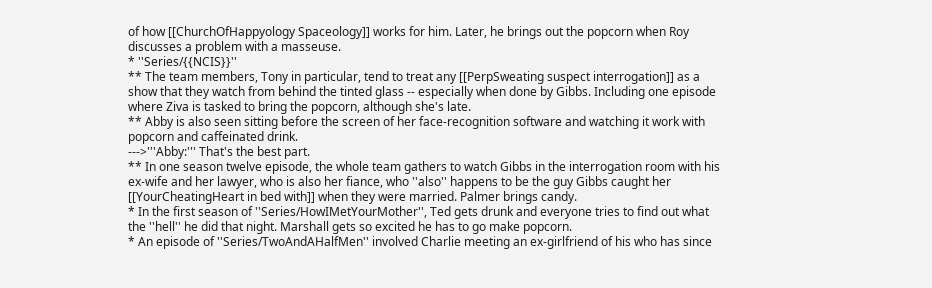of how [[ChurchOfHappyology Spaceology]] works for him. Later, he brings out the popcorn when Roy discusses a problem with a masseuse.
* ''Series/{{NCIS}}''
** The team members, Tony in particular, tend to treat any [[PerpSweating suspect interrogation]] as a show that they watch from behind the tinted glass -- especially when done by Gibbs. Including one episode where Ziva is tasked to bring the popcorn, although she's late.
** Abby is also seen sitting before the screen of her face-recognition software and watching it work with popcorn and caffeinated drink.
--->'''Abby:''' That's the best part.
** In one season twelve episode, the whole team gathers to watch Gibbs in the interrogation room with his ex-wife and her lawyer, who is also her fiance, who ''also'' happens to be the guy Gibbs caught her [[YourCheatingHeart in bed with]] when they were married. Palmer brings candy.
* In the first season of ''Series/HowIMetYourMother'', Ted gets drunk and everyone tries to find out what the ''hell'' he did that night. Marshall gets so excited he has to go make popcorn.
* An episode of ''Series/TwoAndAHalfMen'' involved Charlie meeting an ex-girlfriend of his who has since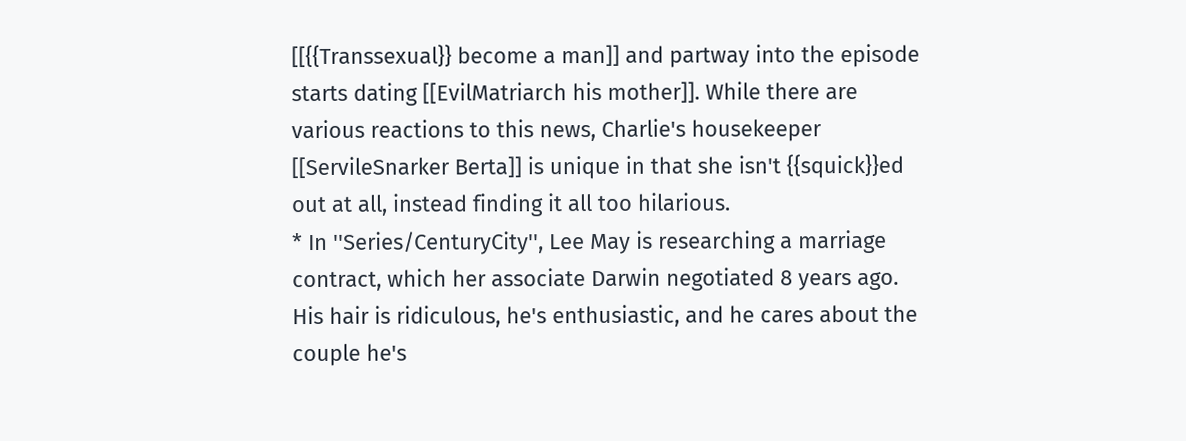[[{{Transsexual}} become a man]] and partway into the episode starts dating [[EvilMatriarch his mother]]. While there are various reactions to this news, Charlie's housekeeper [[ServileSnarker Berta]] is unique in that she isn't {{squick}}ed out at all, instead finding it all too hilarious.
* In ''Series/CenturyCity'', Lee May is researching a marriage contract, which her associate Darwin negotiated 8 years ago. His hair is ridiculous, he's enthusiastic, and he cares about the couple he's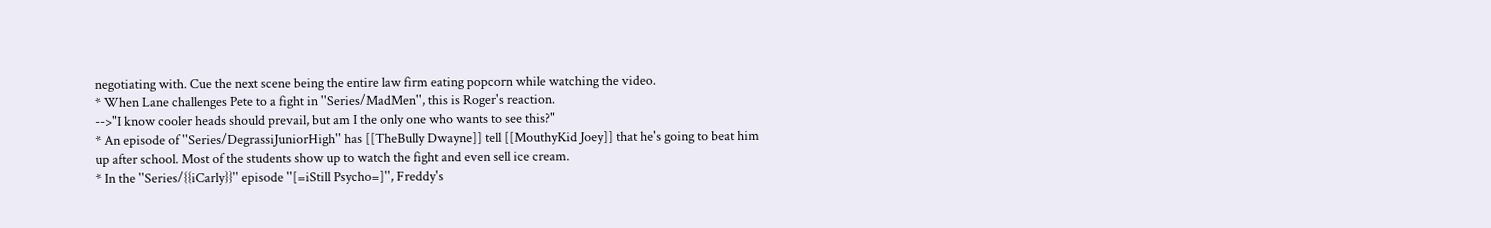negotiating with. Cue the next scene being the entire law firm eating popcorn while watching the video.
* When Lane challenges Pete to a fight in ''Series/MadMen'', this is Roger's reaction.
-->"I know cooler heads should prevail, but am I the only one who wants to see this?"
* An episode of ''Series/DegrassiJuniorHigh'' has [[TheBully Dwayne]] tell [[MouthyKid Joey]] that he's going to beat him up after school. Most of the students show up to watch the fight and even sell ice cream.
* In the ''Series/{{iCarly}}'' episode ''[=iStill Psycho=]'', Freddy's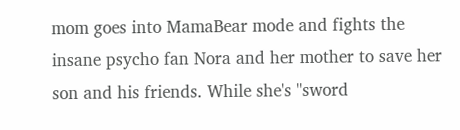mom goes into MamaBear mode and fights the insane psycho fan Nora and her mother to save her son and his friends. While she's ''sword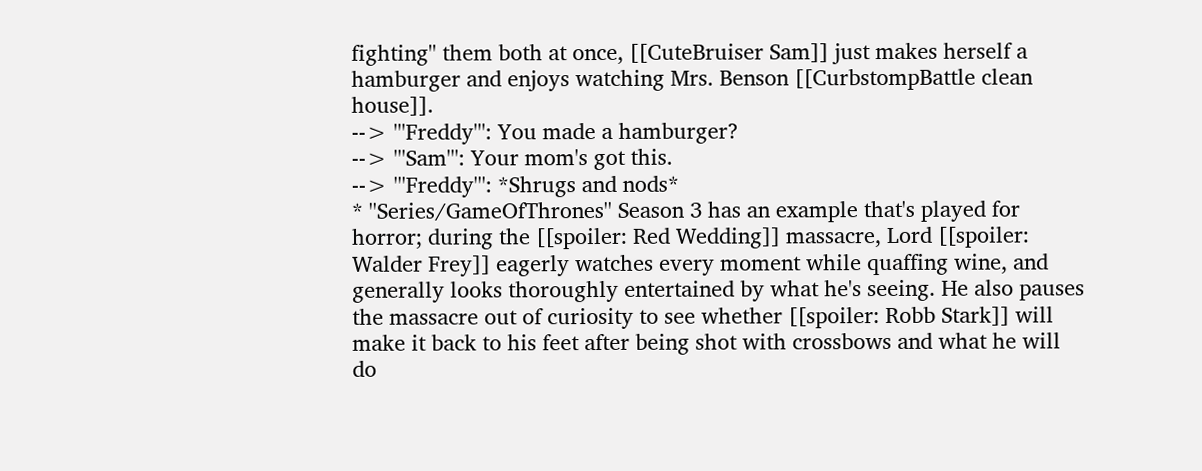fighting'' them both at once, [[CuteBruiser Sam]] just makes herself a hamburger and enjoys watching Mrs. Benson [[CurbstompBattle clean house]].
--> '''Freddy''': You made a hamburger?
--> '''Sam''': Your mom's got this.
--> '''Freddy''': *Shrugs and nods*
* ''Series/GameOfThrones'' Season 3 has an example that's played for horror; during the [[spoiler: Red Wedding]] massacre, Lord [[spoiler: Walder Frey]] eagerly watches every moment while quaffing wine, and generally looks thoroughly entertained by what he's seeing. He also pauses the massacre out of curiosity to see whether [[spoiler: Robb Stark]] will make it back to his feet after being shot with crossbows and what he will do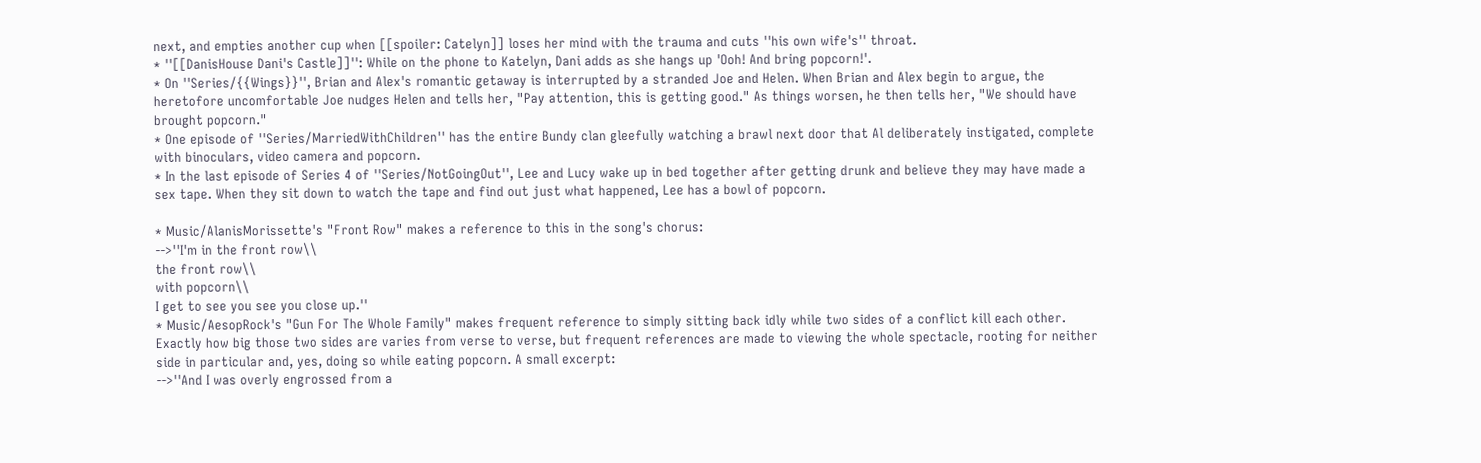next, and empties another cup when [[spoiler: Catelyn]] loses her mind with the trauma and cuts ''his own wife's'' throat.
* ''[[DanisHouse Dani's Castle]]'': While on the phone to Katelyn, Dani adds as she hangs up 'Ooh! And bring popcorn!'.
* On ''Series/{{Wings}}'', Brian and Alex's romantic getaway is interrupted by a stranded Joe and Helen. When Brian and Alex begin to argue, the heretofore uncomfortable Joe nudges Helen and tells her, "Pay attention, this is getting good." As things worsen, he then tells her, "We should have brought popcorn."
* One episode of ''Series/MarriedWithChildren'' has the entire Bundy clan gleefully watching a brawl next door that Al deliberately instigated, complete with binoculars, video camera and popcorn.
* In the last episode of Series 4 of ''Series/NotGoingOut'', Lee and Lucy wake up in bed together after getting drunk and believe they may have made a sex tape. When they sit down to watch the tape and find out just what happened, Lee has a bowl of popcorn.

* Music/AlanisMorissette's "Front Row" makes a reference to this in the song's chorus:
-->''I'm in the front row\\
the front row\\
with popcorn\\
I get to see you see you close up.''
* Music/AesopRock's "Gun For The Whole Family" makes frequent reference to simply sitting back idly while two sides of a conflict kill each other. Exactly how big those two sides are varies from verse to verse, but frequent references are made to viewing the whole spectacle, rooting for neither side in particular and, yes, doing so while eating popcorn. A small excerpt:
-->''And I was overly engrossed from a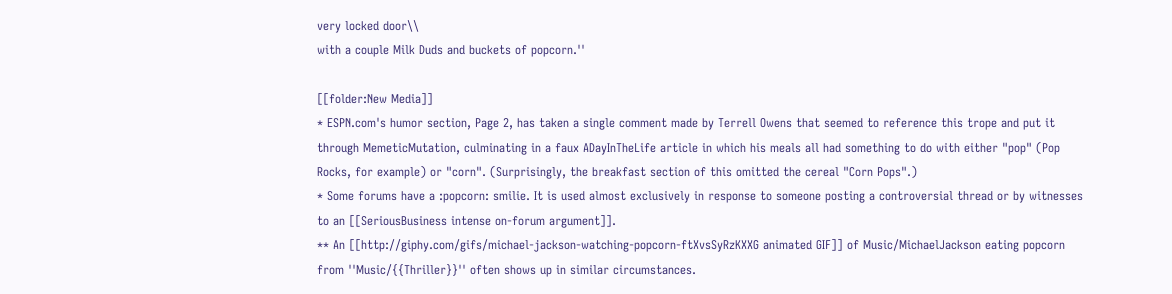very locked door\\
with a couple Milk Duds and buckets of popcorn.''

[[folder:New Media]]
* ESPN.com's humor section, Page 2, has taken a single comment made by Terrell Owens that seemed to reference this trope and put it through MemeticMutation, culminating in a faux ADayInTheLife article in which his meals all had something to do with either "pop" (Pop Rocks, for example) or "corn". (Surprisingly, the breakfast section of this omitted the cereal "Corn Pops".)
* Some forums have a :popcorn: smilie. It is used almost exclusively in response to someone posting a controversial thread or by witnesses to an [[SeriousBusiness intense on-forum argument]].
** An [[http://giphy.com/gifs/michael-jackson-watching-popcorn-ftXvsSyRzKXXG animated GIF]] of Music/MichaelJackson eating popcorn from ''Music/{{Thriller}}'' often shows up in similar circumstances.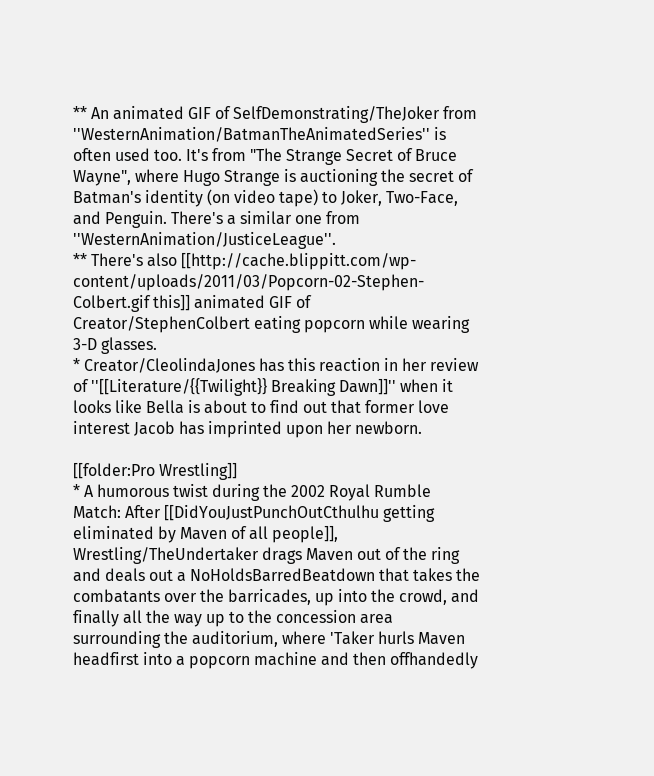** An animated GIF of SelfDemonstrating/TheJoker from ''WesternAnimation/BatmanTheAnimatedSeries'' is often used too. It's from "The Strange Secret of Bruce Wayne", where Hugo Strange is auctioning the secret of Batman's identity (on video tape) to Joker, Two-Face, and Penguin. There's a similar one from ''WesternAnimation/JusticeLeague''.
** There's also [[http://cache.blippitt.com/wp-content/uploads/2011/03/Popcorn-02-Stephen-Colbert.gif this]] animated GIF of Creator/StephenColbert eating popcorn while wearing 3-D glasses.
* Creator/CleolindaJones has this reaction in her review of ''[[Literature/{{Twilight}} Breaking Dawn]]'' when it looks like Bella is about to find out that former love interest Jacob has imprinted upon her newborn.

[[folder:Pro Wrestling]]
* A humorous twist during the 2002 Royal Rumble Match: After [[DidYouJustPunchOutCthulhu getting eliminated by Maven of all people]], Wrestling/TheUndertaker drags Maven out of the ring and deals out a NoHoldsBarredBeatdown that takes the combatants over the barricades, up into the crowd, and finally all the way up to the concession area surrounding the auditorium, where 'Taker hurls Maven headfirst into a popcorn machine and then offhandedly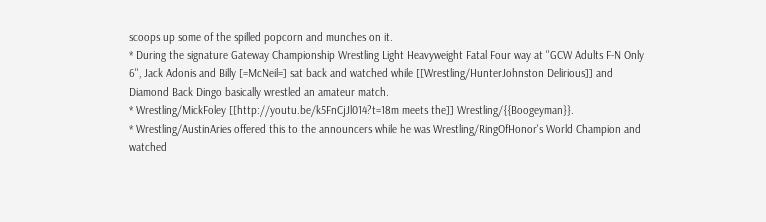scoops up some of the spilled popcorn and munches on it.
* During the signature Gateway Championship Wrestling Light Heavyweight Fatal Four way at ''GCW Adults F-N Only 6'', Jack Adonis and Billy [=McNeil=] sat back and watched while [[Wrestling/HunterJohnston Delirious]] and Diamond Back Dingo basically wrestled an amateur match.
* Wrestling/MickFoley [[http://youtu.be/k5FnCjJl014?t=18m meets the]] Wrestling/{{Boogeyman}}.
* Wrestling/AustinAries offered this to the announcers while he was Wrestling/RingOfHonor's World Champion and watched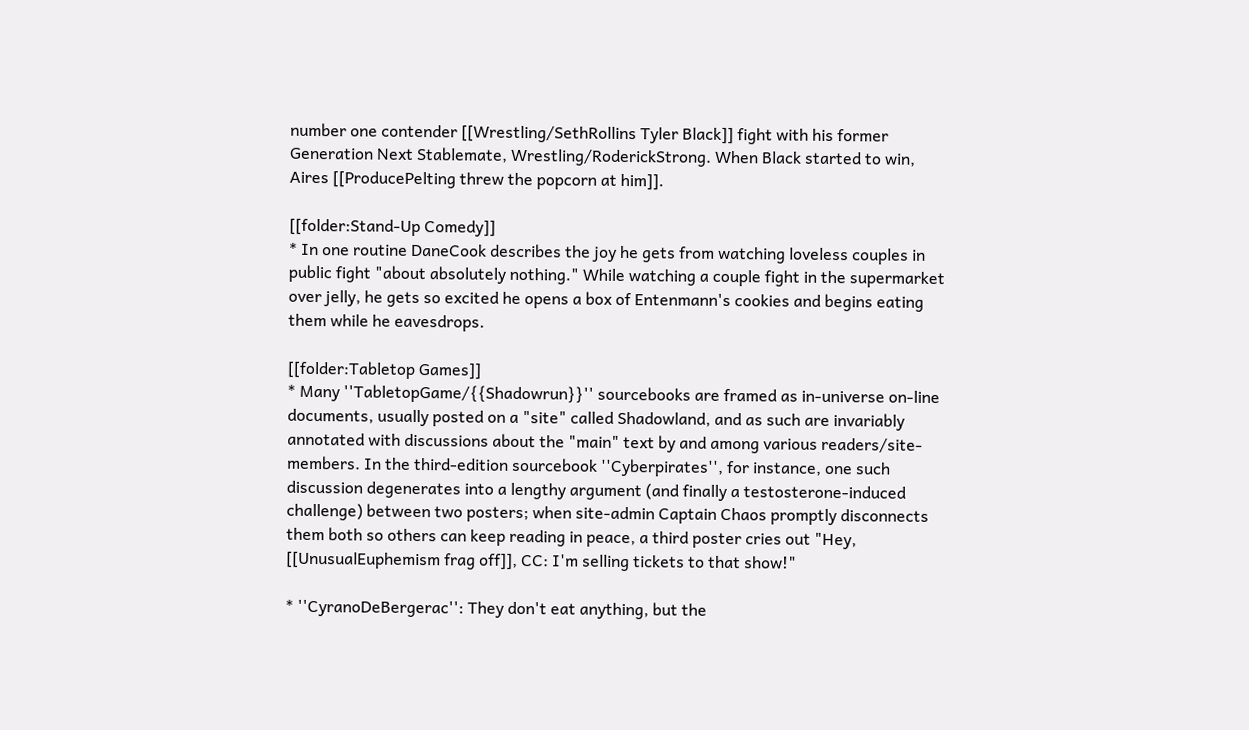number one contender [[Wrestling/SethRollins Tyler Black]] fight with his former Generation Next Stablemate, Wrestling/RoderickStrong. When Black started to win, Aires [[ProducePelting threw the popcorn at him]].

[[folder:Stand-Up Comedy]]
* In one routine DaneCook describes the joy he gets from watching loveless couples in public fight "about absolutely nothing." While watching a couple fight in the supermarket over jelly, he gets so excited he opens a box of Entenmann's cookies and begins eating them while he eavesdrops.

[[folder:Tabletop Games]]
* Many ''TabletopGame/{{Shadowrun}}'' sourcebooks are framed as in-universe on-line documents, usually posted on a "site" called Shadowland, and as such are invariably annotated with discussions about the "main" text by and among various readers/site-members. In the third-edition sourcebook ''Cyberpirates'', for instance, one such discussion degenerates into a lengthy argument (and finally a testosterone-induced challenge) between two posters; when site-admin Captain Chaos promptly disconnects them both so others can keep reading in peace, a third poster cries out "Hey, [[UnusualEuphemism frag off]], CC: I'm selling tickets to that show!"

* ''CyranoDeBergerac'': They don't eat anything, but the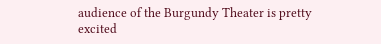audience of the Burgundy Theater is pretty excited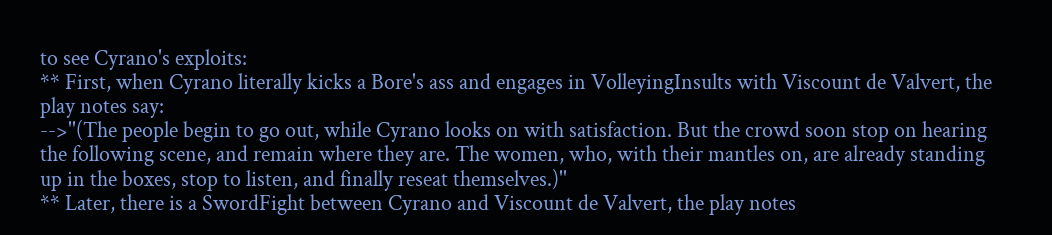to see Cyrano's exploits:
** First, when Cyrano literally kicks a Bore's ass and engages in VolleyingInsults with Viscount de Valvert, the play notes say:
-->''(The people begin to go out, while Cyrano looks on with satisfaction. But the crowd soon stop on hearing the following scene, and remain where they are. The women, who, with their mantles on, are already standing up in the boxes, stop to listen, and finally reseat themselves.)''
** Later, there is a SwordFight between Cyrano and Viscount de Valvert, the play notes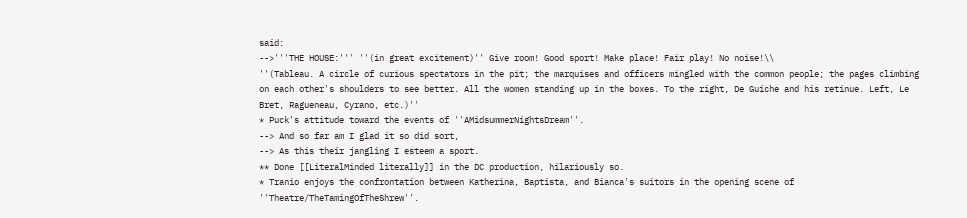said:
-->'''THE HOUSE:''' ''(in great excitement)'' Give room! Good sport! Make place! Fair play! No noise!\\
''(Tableau. A circle of curious spectators in the pit; the marquises and officers mingled with the common people; the pages climbing on each other's shoulders to see better. All the women standing up in the boxes. To the right, De Guiche and his retinue. Left, Le Bret, Ragueneau, Cyrano, etc.)''
* Puck's attitude toward the events of ''AMidsummerNightsDream''.
--> And so far am I glad it so did sort,
--> As this their jangling I esteem a sport.
** Done [[LiteralMinded literally]] in the DC production, hilariously so.
* Tranio enjoys the confrontation between Katherina, Baptista, and Bianca's suitors in the opening scene of ''Theatre/TheTamingOfTheShrew''.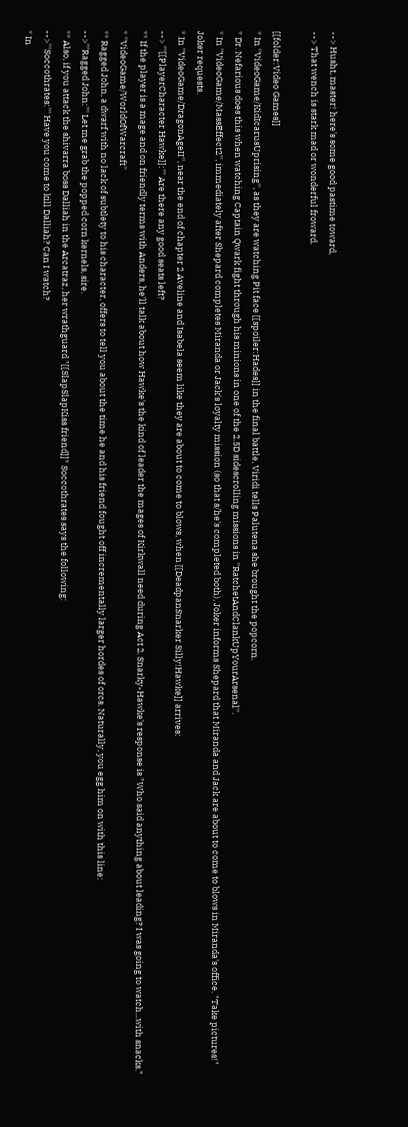--> Husht, master! here's some good pastime toward,
--> That wench is stark mad or wonderful froward.

[[folder:Video Games]]
* In ''VideoGame/KidIcarusUprising'', as they are watching Pit face [[spoiler:Hades]] in the final battle, Viridi tells Palutena she brought the popcorn.
* Dr. Nefarious does this when watching Captain Qwark fight through his minions in one of the 2.5D sidescrolling missions in ''RatchetAndClankUpYourArsenal''.
* In ''VideoGame/MassEffect2'', immediately after Shepard completes Miranda or Jack's loyalty mission (so that s/he's completed both), Joker informs Shepard that Miranda and Jack are about to come to blows in Miranda's office. "Take pictures!" Joker requests.
* In ''VideoGame/DragonAgeII'', near the end of chapter 2 Aveline and Isabela seem like they are about to come to blows, when [[DeadpanSnarker Silly!Hawke]] arrives:
--> '''[[PlayerCharacter Hawke]]:''' Are there any good seats left?
** If the player is a mage and on friendly terms with Anders, he'll talk about how Hawke's the kind of leader the mages of Kirkwall need during Act 2. Snarky-Hawke's response is "Who said anything about leading? I was going to watch...with snacks."
* ''VideoGame/WorldOfWarcraft''
** Ragged John, a dwarf with no lack of subtlety to his character, offers to tell you about the time he and his friend fought off incrementally larger hordes of orcs. Naturally, you egg him on with this line:
-->'''Ragged John:''' Let me grab the popped corn kernels, sire.
** Also, if you attack the shivarra boss Dalliah in the Arcatraz, her wrathguard "[[SlapSlapKiss friend]]" Soccothrates says the following:
-->'''Soccothrates:''' Have you come to kill Dalliah? Can I watch?
* In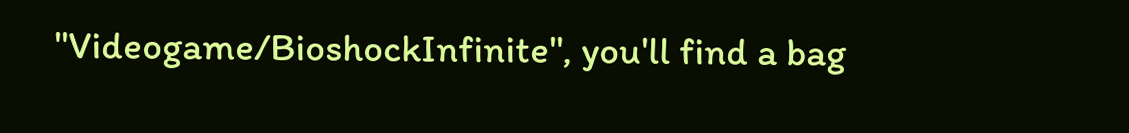''Videogame/BioshockInfinite'', you'll find a bag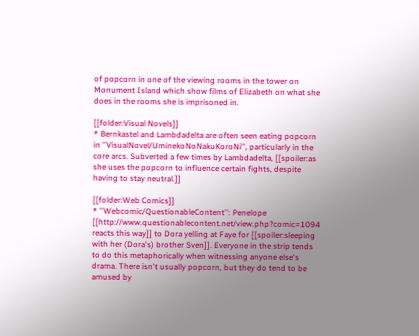of popcorn in one of the viewing rooms in the tower on Monument Island which show films of Elizabeth on what she does in the rooms she is imprisoned in.

[[folder:Visual Novels]]
* Bernkastel and Lambdadelta are often seen eating popcorn in ''VisualNovel/UminekoNoNakuKoroNi'', particularly in the core arcs. Subverted a few times by Lambdadelta, [[spoiler:as she uses the popcorn to influence certain fights, despite having to stay neutral.]]

[[folder:Web Comics]]
* ''Webcomic/QuestionableContent'': Penelope [[http://www.questionablecontent.net/view.php?comic=1094 reacts this way]] to Dora yelling at Faye for [[spoiler:sleeping with her (Dora's) brother Sven]]. Everyone in the strip tends to do this metaphorically when witnessing anyone else's drama. There isn't usually popcorn, but they do tend to be amused by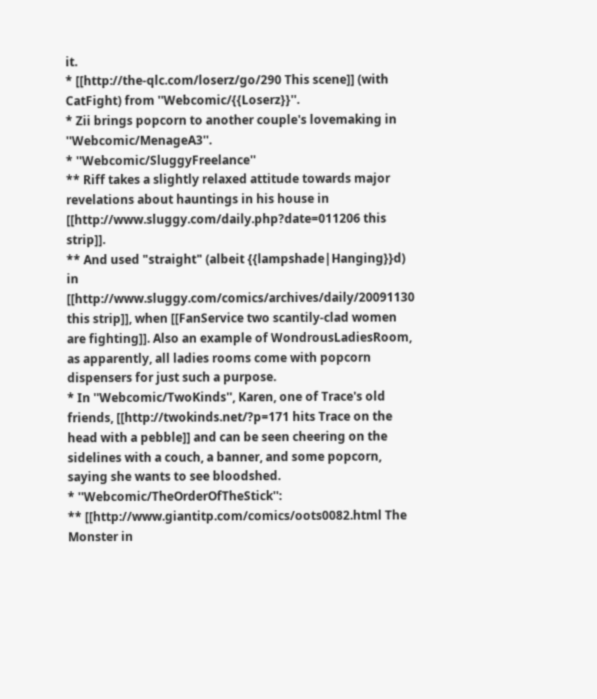it.
* [[http://the-qlc.com/loserz/go/290 This scene]] (with CatFight) from ''Webcomic/{{Loserz}}''.
* Zii brings popcorn to another couple's lovemaking in ''Webcomic/MenageA3''.
* ''Webcomic/SluggyFreelance''
** Riff takes a slightly relaxed attitude towards major revelations about hauntings in his house in [[http://www.sluggy.com/daily.php?date=011206 this strip]].
** And used "straight" (albeit {{lampshade|Hanging}}d) in [[http://www.sluggy.com/comics/archives/daily/20091130 this strip]], when [[FanService two scantily-clad women are fighting]]. Also an example of WondrousLadiesRoom, as apparently, all ladies rooms come with popcorn dispensers for just such a purpose.
* In ''Webcomic/TwoKinds'', Karen, one of Trace's old friends, [[http://twokinds.net/?p=171 hits Trace on the head with a pebble]] and can be seen cheering on the sidelines with a couch, a banner, and some popcorn, saying she wants to see bloodshed.
* ''Webcomic/TheOrderOfTheStick'':
** [[http://www.giantitp.com/comics/oots0082.html The Monster in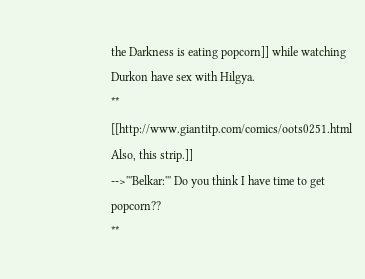the Darkness is eating popcorn]] while watching Durkon have sex with Hilgya.
** [[http://www.giantitp.com/comics/oots0251.html Also, this strip.]]
-->'''Belkar:''' Do you think I have time to get popcorn??
**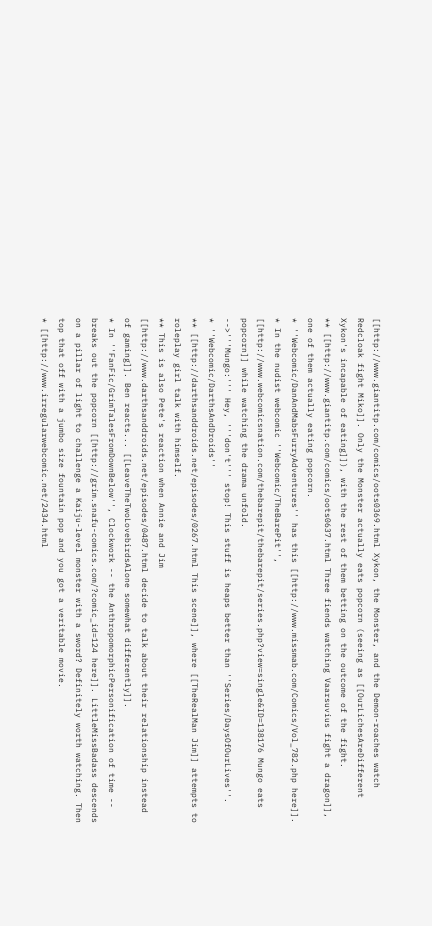[[http://www.giantitp.com/comics/oots0369.html Xykon, the Monster, and the Demon-roaches watch Redcloak fight Miko]]. Only the Monster actually eats popcorn (seeing as [[OurLichesAreDifferent Xykon's incapable of eating]]), with the rest of them betting on the outcome of the fight.
** [[http://www.giantitp.com/comics/oots0637.html Three fiends watching Vaarsuvius fight a dragon]], one of them actually eating popcorn.
* ''Webcomic/DanAndMabsFurryAdventures'' has this [[http://www.missmab.com/Comics/Vol_782.php here]].
* In the nudist webcomic ''Webcomic/TheBarePit'', [[http://www.webcomicsnation.com/thebarepit/thebarepit/series.php?view=single&ID=138176 Mungo eats popcorn]] while watching the drama unfold.
-->'''Mungo:''' Hey, '''don't''' stop! This stuff is heaps better than ''Series/DaysOfOurLives''.
* ''Webcomic/DarthsAndDroids''
** [[http://darthsanddroids.net/episodes/0267.html This scene]], where [[TheRealMan Jim]] attempts to roleplay girl talk with himself.
** This is also Pete's reaction when Annie and Jim [[http://www.darthsanddroids.net/episodes/0487.html decide to talk about their relationship instead of gaming]]. Ben reacts... [[LeaveTheTwoLovebirdsAlone somewhat differently]].
* In ''FanFic/GrimTalesFromDownBelow'', Clockwork -- the AnthropomorphicPersonification of time -- breaks out the popcorn [[http://grim.snafu-comics.com/?comic_id=124 here]]. LittleMissBadass descends on a pillar of light to challenge a Kaiju-level monster with a sword? Definitely worth watching. Then top that off with a jumbo size fountain pop and you got a veritable movie.
* [[http://www.irregularwebcomic.net/2434.html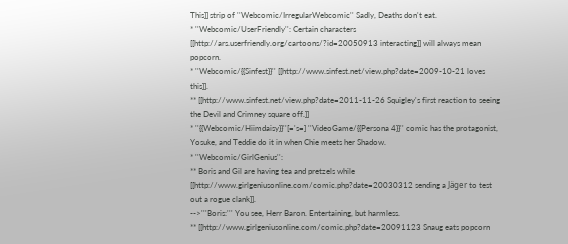This]] strip of ''Webcomic/IrregularWebcomic'' Sadly, Deaths don't eat.
* ''Webcomic/UserFriendly'': Certain characters [[http://ars.userfriendly.org/cartoons/?id=20050913 interacting]] will always mean popcorn.
* ''Webcomic/{{Sinfest}}'' [[http://www.sinfest.net/view.php?date=2009-10-21 loves this]].
** [[http://www.sinfest.net/view.php?date=2011-11-26 Squigley's first reaction to seeing the Devil and Crimney square off.]]
* ''{{Webcomic/Hiimdaisy}}''[='s=] ''VideoGame/{{Persona 4}}'' comic has the protagonist, Yosuke, and Teddie do it in when Chie meets her Shadow.
* ''Webcomic/GirlGenius'':
** Boris and Gil are having tea and pretzels while [[http://www.girlgeniusonline.com/comic.php?date=20030312 sending a Jäger to test out a rogue clank]].
-->'''Boris:''' You see, Herr Baron. Entertaining, but harmless.
** [[http://www.girlgeniusonline.com/comic.php?date=20091123 Snaug eats popcorn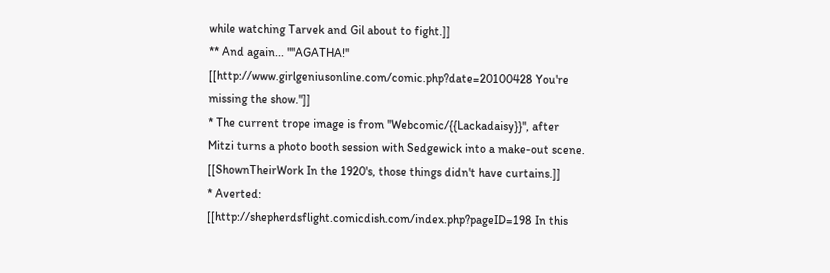while watching Tarvek and Gil about to fight.]]
** And again... "''AGATHA!'' [[http://www.girlgeniusonline.com/comic.php?date=20100428 You're missing the show."]]
* The current trope image is from ''Webcomic/{{Lackadaisy}}'', after Mitzi turns a photo booth session with Sedgewick into a make-out scene. [[ShownTheirWork In the 1920's, those things didn't have curtains.]]
* Averted: [[http://shepherdsflight.comicdish.com/index.php?pageID=198 In this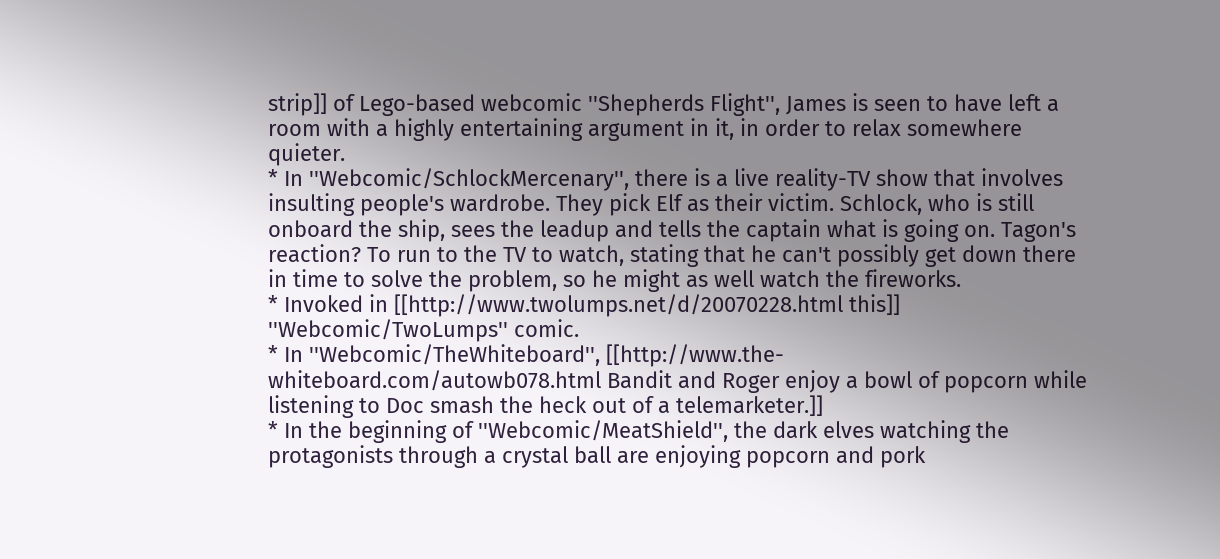strip]] of Lego-based webcomic ''Shepherds Flight'', James is seen to have left a room with a highly entertaining argument in it, in order to relax somewhere quieter.
* In ''Webcomic/SchlockMercenary'', there is a live reality-TV show that involves insulting people's wardrobe. They pick Elf as their victim. Schlock, who is still onboard the ship, sees the leadup and tells the captain what is going on. Tagon's reaction? To run to the TV to watch, stating that he can't possibly get down there in time to solve the problem, so he might as well watch the fireworks.
* Invoked in [[http://www.twolumps.net/d/20070228.html this]] ''Webcomic/TwoLumps'' comic.
* In ''Webcomic/TheWhiteboard'', [[http://www.the-whiteboard.com/autowb078.html Bandit and Roger enjoy a bowl of popcorn while listening to Doc smash the heck out of a telemarketer.]]
* In the beginning of ''Webcomic/MeatShield'', the dark elves watching the protagonists through a crystal ball are enjoying popcorn and pork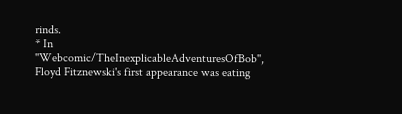rinds.
* In ''Webcomic/TheInexplicableAdventuresOfBob'', Floyd Fitznewski's first appearance was eating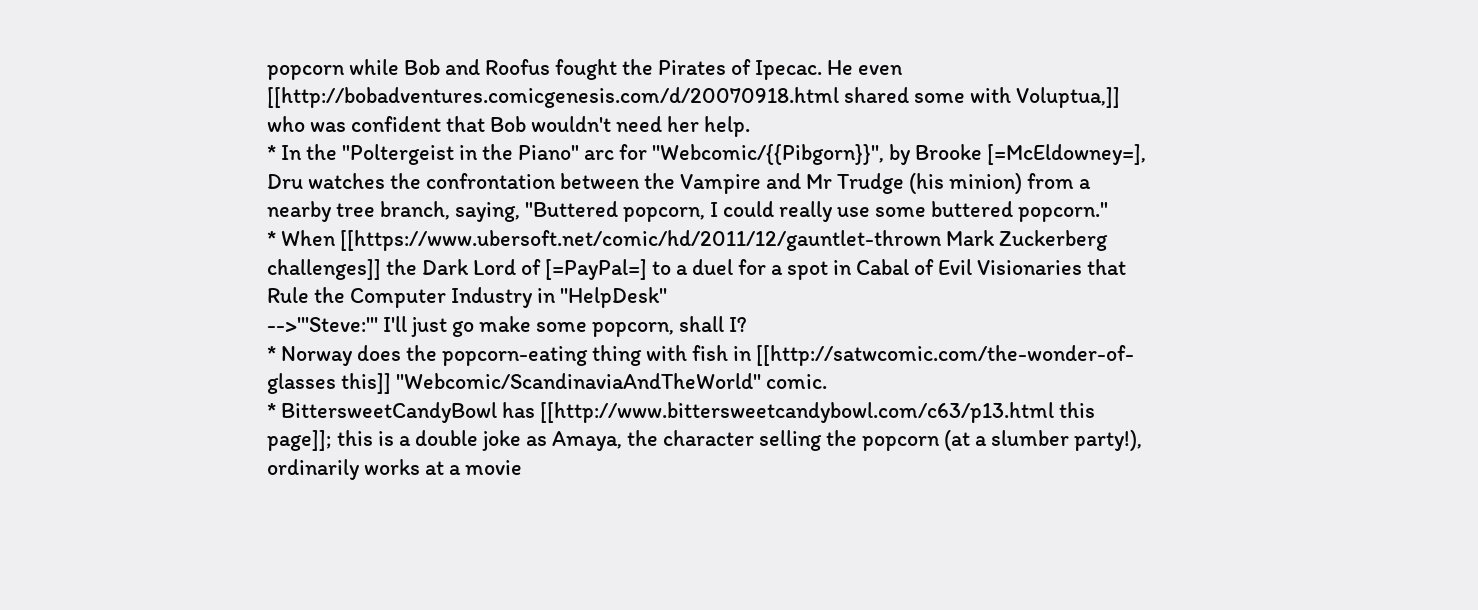popcorn while Bob and Roofus fought the Pirates of Ipecac. He even [[http://bobadventures.comicgenesis.com/d/20070918.html shared some with Voluptua,]] who was confident that Bob wouldn't need her help.
* In the "Poltergeist in the Piano" arc for ''Webcomic/{{Pibgorn}}'', by Brooke [=McEldowney=], Dru watches the confrontation between the Vampire and Mr Trudge (his minion) from a nearby tree branch, saying, "Buttered popcorn, I could really use some buttered popcorn."
* When [[https://www.ubersoft.net/comic/hd/2011/12/gauntlet-thrown Mark Zuckerberg challenges]] the Dark Lord of [=PayPal=] to a duel for a spot in Cabal of Evil Visionaries that Rule the Computer Industry in ''HelpDesk''
-->'''Steve:''' I'll just go make some popcorn, shall I?
* Norway does the popcorn-eating thing with fish in [[http://satwcomic.com/the-wonder-of-glasses this]] ''Webcomic/ScandinaviaAndTheWorld'' comic.
* BittersweetCandyBowl has [[http://www.bittersweetcandybowl.com/c63/p13.html this page]]; this is a double joke as Amaya, the character selling the popcorn (at a slumber party!), ordinarily works at a movie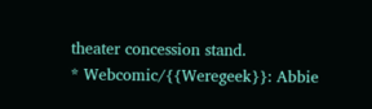theater concession stand.
* Webcomic/{{Weregeek}}: Abbie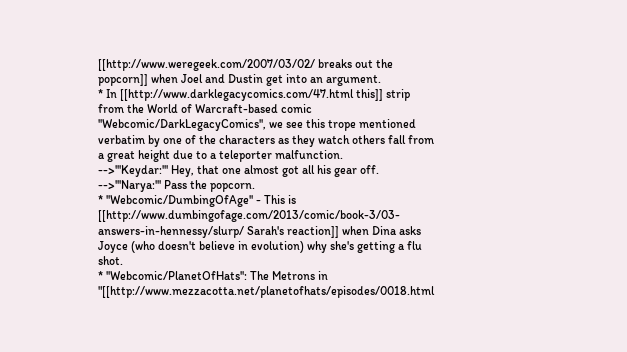[[http://www.weregeek.com/2007/03/02/ breaks out the popcorn]] when Joel and Dustin get into an argument.
* In [[http://www.darklegacycomics.com/47.html this]] strip from the World of Warcraft-based comic ''Webcomic/DarkLegacyComics'', we see this trope mentioned verbatim by one of the characters as they watch others fall from a great height due to a teleporter malfunction.
-->'''Keydar:''' Hey, that one almost got all his gear off.
-->'''Narya:''' Pass the popcorn.
* ''Webcomic/DumbingOfAge'' - This is [[http://www.dumbingofage.com/2013/comic/book-3/03-answers-in-hennessy/slurp/ Sarah's reaction]] when Dina asks Joyce (who doesn't believe in evolution) why she's getting a flu shot.
* ''Webcomic/PlanetOfHats'': The Metrons in "[[http://www.mezzacotta.net/planetofhats/episodes/0018.html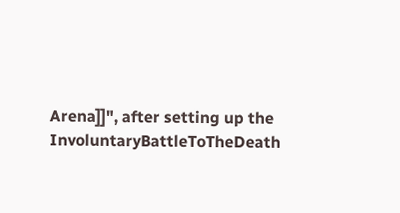Arena]]", after setting up the InvoluntaryBattleToTheDeath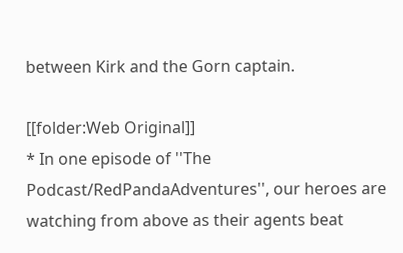between Kirk and the Gorn captain.

[[folder:Web Original]]
* In one episode of ''The Podcast/RedPandaAdventures'', our heroes are watching from above as their agents beat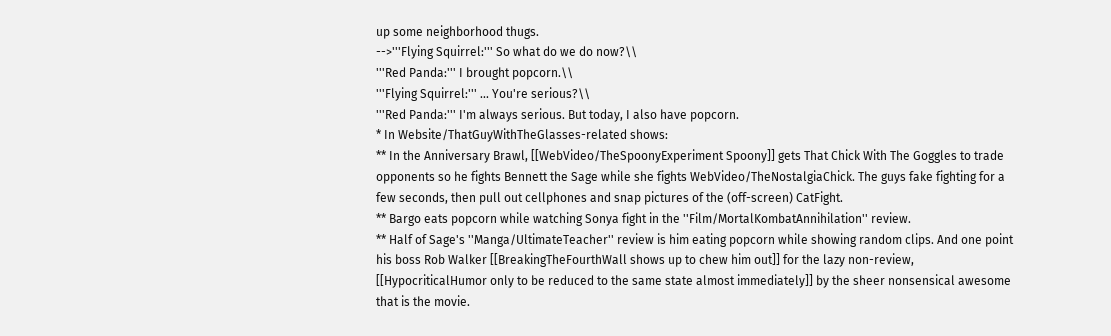up some neighborhood thugs.
-->'''Flying Squirrel:''' So what do we do now?\\
'''Red Panda:''' I brought popcorn.\\
'''Flying Squirrel:''' ... You're serious?\\
'''Red Panda:''' I'm always serious. But today, I also have popcorn.
* In Website/ThatGuyWithTheGlasses-related shows:
** In the Anniversary Brawl, [[WebVideo/TheSpoonyExperiment Spoony]] gets That Chick With The Goggles to trade opponents so he fights Bennett the Sage while she fights WebVideo/TheNostalgiaChick. The guys fake fighting for a few seconds, then pull out cellphones and snap pictures of the (off-screen) CatFight.
** Bargo eats popcorn while watching Sonya fight in the ''Film/MortalKombatAnnihilation'' review.
** Half of Sage's ''Manga/UltimateTeacher'' review is him eating popcorn while showing random clips. And one point his boss Rob Walker [[BreakingTheFourthWall shows up to chew him out]] for the lazy non-review, [[HypocriticalHumor only to be reduced to the same state almost immediately]] by the sheer nonsensical awesome that is the movie.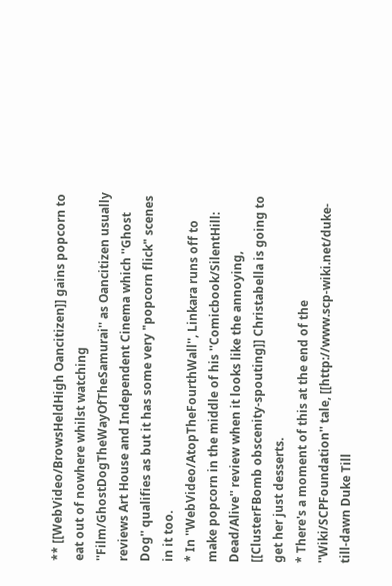** [[WebVideo/BrowsHeldHigh Oancitizen]] gains popcorn to eat out of nowhere whilst watching ''Film/GhostDogTheWayOfTheSamurai'' as Oancitizen usually reviews Art House and Independent Cinema which ''Ghost Dog'' qualifies as but it has some very "popcorn flick" scenes in it too.
* In ''WebVideo/AtopTheFourthWall'', Linkara runs off to make popcorn in the middle of his ''Comicbook/SilentHill: Dead/Alive'' review when it looks like the annoying, [[ClusterFBomb obscenity-spouting]] Christabella is going to get her just desserts.
* There's a moment of this at the end of the ''Wiki/SCPFoundation'' tale, [[http://www.scp-wiki.net/duke-till-dawn Duke Till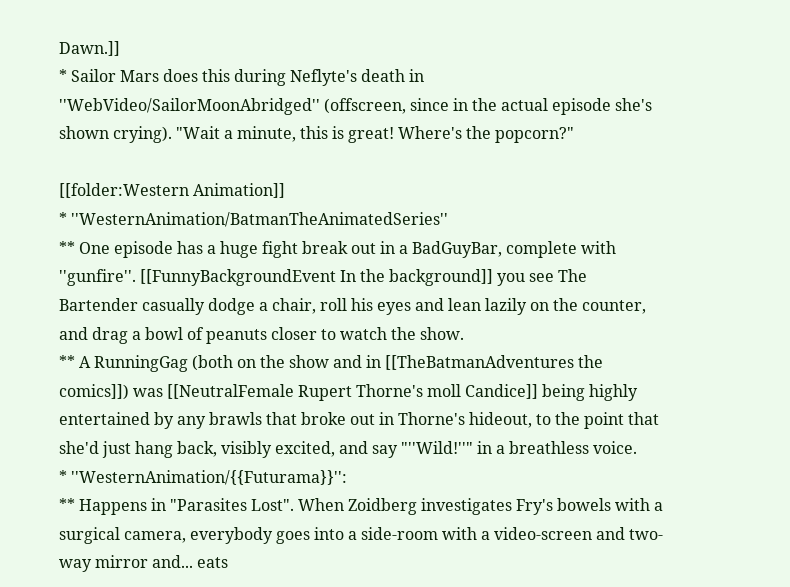Dawn.]]
* Sailor Mars does this during Neflyte's death in ''WebVideo/SailorMoonAbridged'' (offscreen, since in the actual episode she's shown crying). "Wait a minute, this is great! Where's the popcorn?"

[[folder:Western Animation]]
* ''WesternAnimation/BatmanTheAnimatedSeries''
** One episode has a huge fight break out in a BadGuyBar, complete with ''gunfire''. [[FunnyBackgroundEvent In the background]] you see The Bartender casually dodge a chair, roll his eyes and lean lazily on the counter, and drag a bowl of peanuts closer to watch the show.
** A RunningGag (both on the show and in [[TheBatmanAdventures the comics]]) was [[NeutralFemale Rupert Thorne's moll Candice]] being highly entertained by any brawls that broke out in Thorne's hideout, to the point that she'd just hang back, visibly excited, and say "''Wild!''" in a breathless voice.
* ''WesternAnimation/{{Futurama}}'':
** Happens in "Parasites Lost". When Zoidberg investigates Fry's bowels with a surgical camera, everybody goes into a side-room with a video-screen and two-way mirror and... eats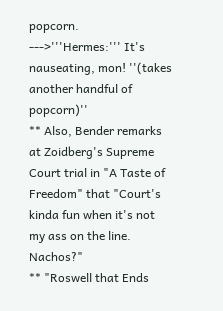popcorn.
--->'''Hermes:''' It's nauseating, mon! ''(takes another handful of popcorn)''
** Also, Bender remarks at Zoidberg's Supreme Court trial in "A Taste of Freedom" that "Court's kinda fun when it's not my ass on the line. Nachos?"
** "Roswell that Ends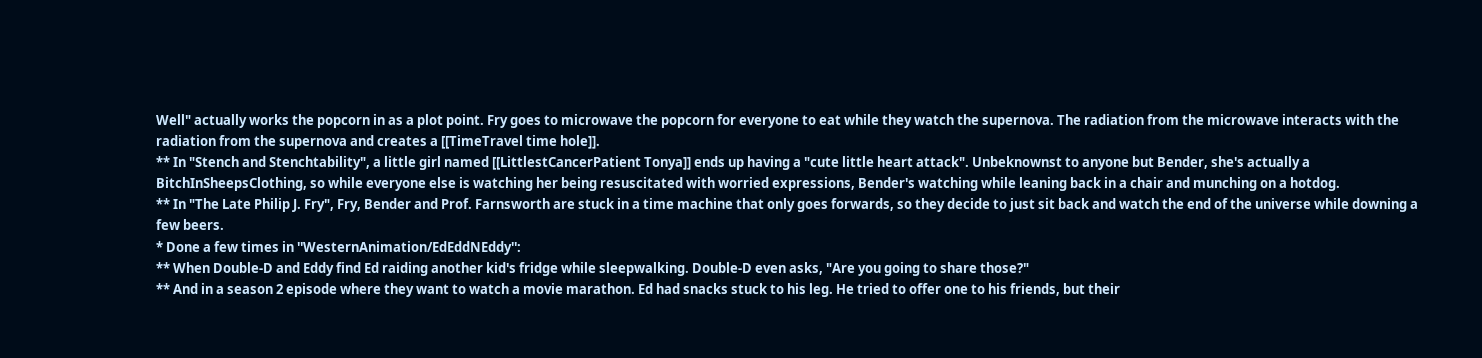Well" actually works the popcorn in as a plot point. Fry goes to microwave the popcorn for everyone to eat while they watch the supernova. The radiation from the microwave interacts with the radiation from the supernova and creates a [[TimeTravel time hole]].
** In "Stench and Stenchtability", a little girl named [[LittlestCancerPatient Tonya]] ends up having a "cute little heart attack". Unbeknownst to anyone but Bender, she's actually a BitchInSheepsClothing, so while everyone else is watching her being resuscitated with worried expressions, Bender's watching while leaning back in a chair and munching on a hotdog.
** In "The Late Philip J. Fry", Fry, Bender and Prof. Farnsworth are stuck in a time machine that only goes forwards, so they decide to just sit back and watch the end of the universe while downing a few beers.
* Done a few times in ''WesternAnimation/EdEddNEddy'':
** When Double-D and Eddy find Ed raiding another kid's fridge while sleepwalking. Double-D even asks, "Are you going to share those?"
** And in a season 2 episode where they want to watch a movie marathon. Ed had snacks stuck to his leg. He tried to offer one to his friends, but their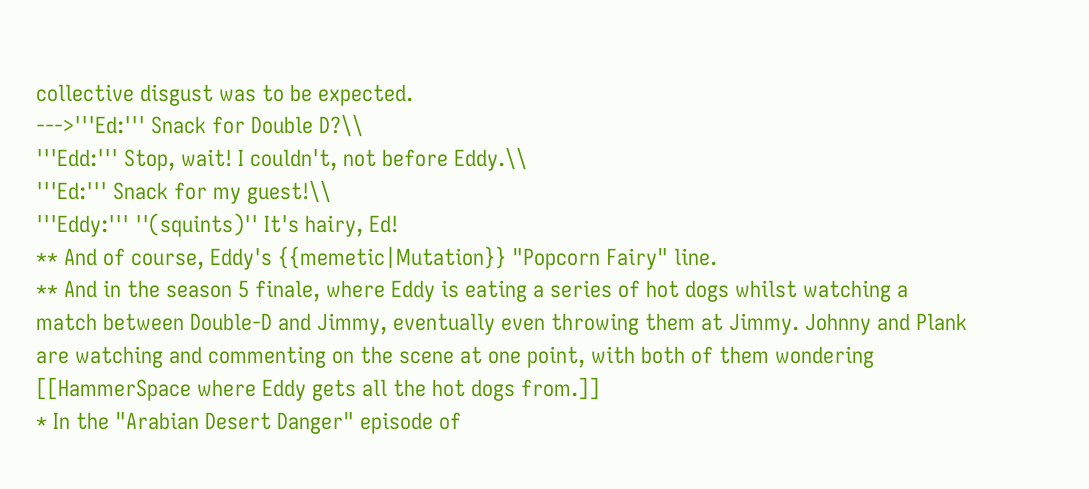collective disgust was to be expected.
--->'''Ed:''' Snack for Double D?\\
'''Edd:''' Stop, wait! I couldn't, not before Eddy.\\
'''Ed:''' Snack for my guest!\\
'''Eddy:''' ''(squints)'' It's hairy, Ed!
** And of course, Eddy's {{memetic|Mutation}} "Popcorn Fairy" line.
** And in the season 5 finale, where Eddy is eating a series of hot dogs whilst watching a match between Double-D and Jimmy, eventually even throwing them at Jimmy. Johnny and Plank are watching and commenting on the scene at one point, with both of them wondering [[HammerSpace where Eddy gets all the hot dogs from.]]
* In the "Arabian Desert Danger" episode of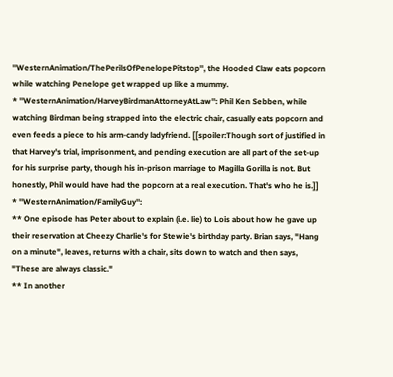''WesternAnimation/ThePerilsOfPenelopePitstop'', the Hooded Claw eats popcorn while watching Penelope get wrapped up like a mummy.
* ''WesternAnimation/HarveyBirdmanAttorneyAtLaw'': Phil Ken Sebben, while watching Birdman being strapped into the electric chair, casually eats popcorn and even feeds a piece to his arm-candy ladyfriend. [[spoiler:Though sort of justified in that Harvey's trial, imprisonment, and pending execution are all part of the set-up for his surprise party, though his in-prison marriage to Magilla Gorilla is not. But honestly, Phil would have had the popcorn at a real execution. That's who he is.]]
* ''WesternAnimation/FamilyGuy'':
** One episode has Peter about to explain (i.e. lie) to Lois about how he gave up their reservation at Cheezy Charlie's for Stewie's birthday party. Brian says, "Hang on a minute", leaves, returns with a chair, sits down to watch and then says, "These are always classic."
** In another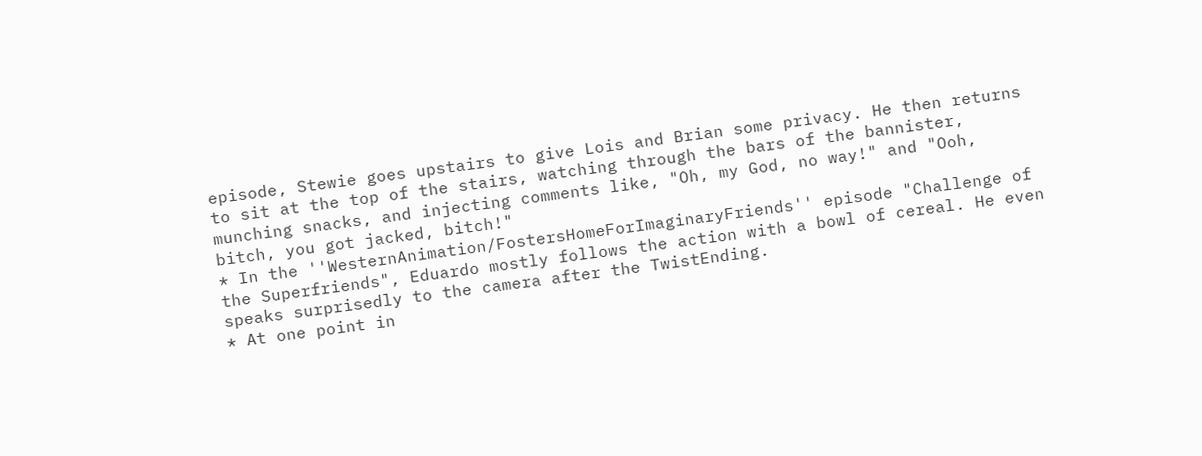episode, Stewie goes upstairs to give Lois and Brian some privacy. He then returns to sit at the top of the stairs, watching through the bars of the bannister, munching snacks, and injecting comments like, "Oh, my God, no way!" and "Ooh, bitch, you got jacked, bitch!"
* In the ''WesternAnimation/FostersHomeForImaginaryFriends'' episode "Challenge of the Superfriends", Eduardo mostly follows the action with a bowl of cereal. He even speaks surprisedly to the camera after the TwistEnding.
* At one point in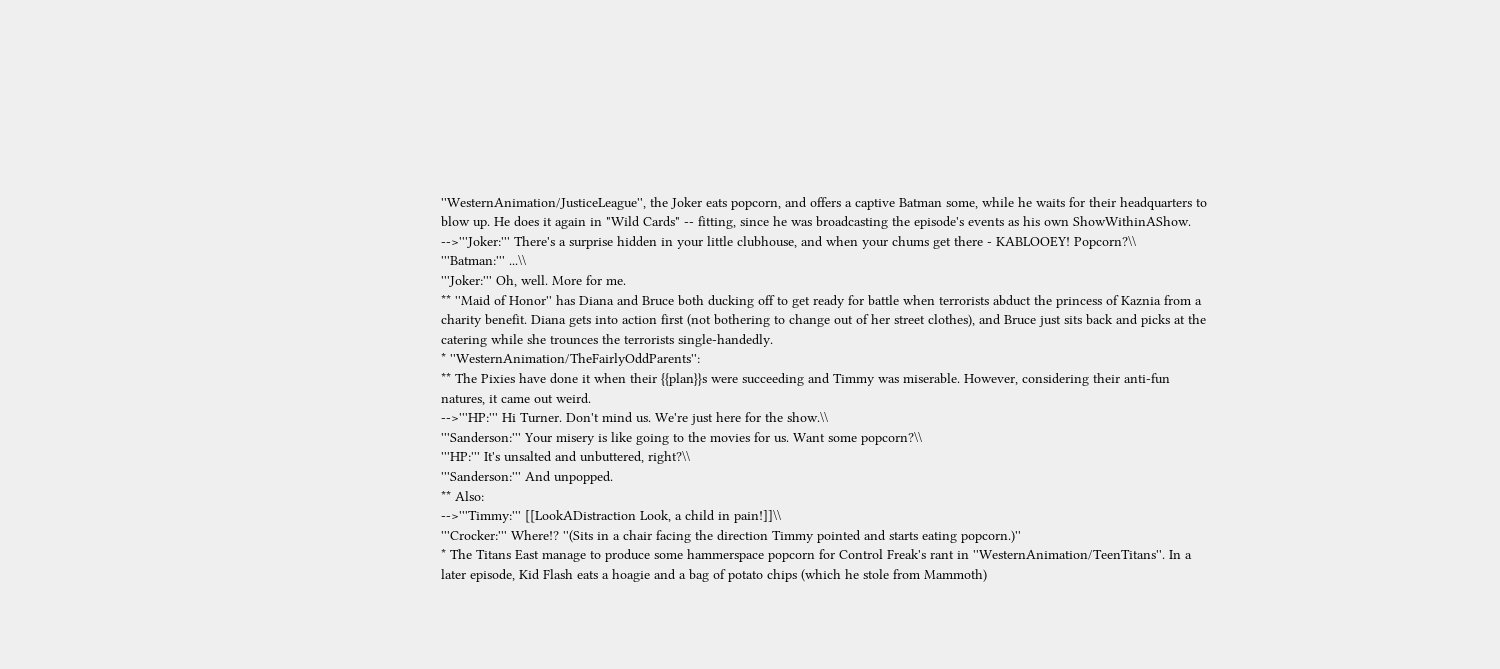''WesternAnimation/JusticeLeague'', the Joker eats popcorn, and offers a captive Batman some, while he waits for their headquarters to blow up. He does it again in "Wild Cards" -- fitting, since he was broadcasting the episode's events as his own ShowWithinAShow.
-->'''Joker:''' There's a surprise hidden in your little clubhouse, and when your chums get there - KABLOOEY! Popcorn?\\
'''Batman:''' ...\\
'''Joker:''' Oh, well. More for me.
** ''Maid of Honor'' has Diana and Bruce both ducking off to get ready for battle when terrorists abduct the princess of Kaznia from a charity benefit. Diana gets into action first (not bothering to change out of her street clothes), and Bruce just sits back and picks at the catering while she trounces the terrorists single-handedly.
* ''WesternAnimation/TheFairlyOddParents'':
** The Pixies have done it when their {{plan}}s were succeeding and Timmy was miserable. However, considering their anti-fun natures, it came out weird.
-->'''HP:''' Hi Turner. Don't mind us. We're just here for the show.\\
'''Sanderson:''' Your misery is like going to the movies for us. Want some popcorn?\\
'''HP:''' It's unsalted and unbuttered, right?\\
'''Sanderson:''' And unpopped.
** Also:
-->'''Timmy:''' [[LookADistraction Look, a child in pain!]]\\
'''Crocker:''' Where!? ''(Sits in a chair facing the direction Timmy pointed and starts eating popcorn.)''
* The Titans East manage to produce some hammerspace popcorn for Control Freak's rant in ''WesternAnimation/TeenTitans''. In a later episode, Kid Flash eats a hoagie and a bag of potato chips (which he stole from Mammoth)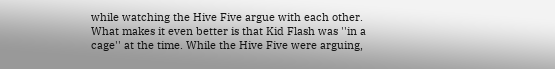while watching the Hive Five argue with each other. What makes it even better is that Kid Flash was ''in a cage'' at the time. While the Hive Five were arguing,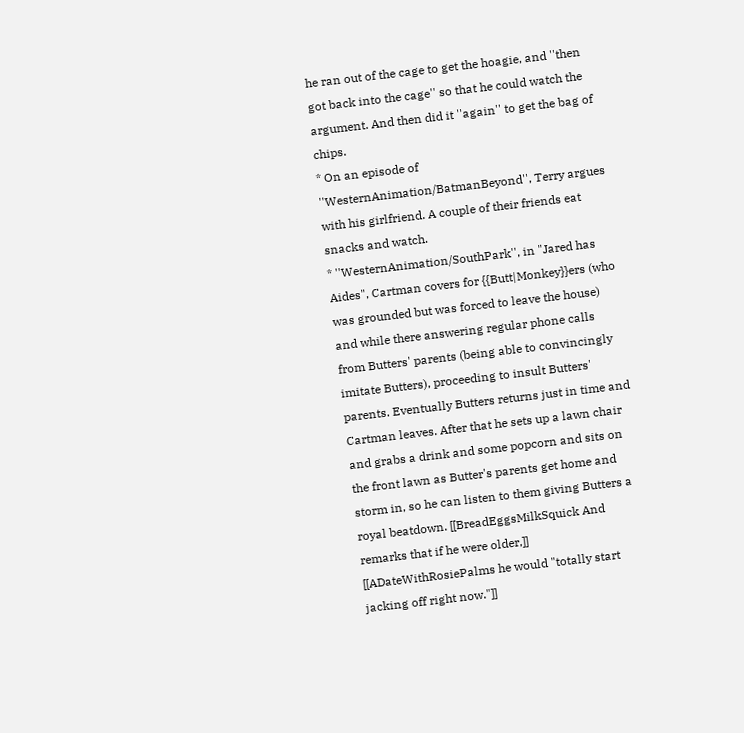he ran out of the cage to get the hoagie, and ''then got back into the cage'' so that he could watch the argument. And then did it ''again'' to get the bag of chips.
* On an episode of ''WesternAnimation/BatmanBeyond'', Terry argues with his girlfriend. A couple of their friends eat snacks and watch.
* ''WesternAnimation/SouthPark'', in "Jared has Aides", Cartman covers for {{Butt|Monkey}}ers (who was grounded but was forced to leave the house) and while there answering regular phone calls from Butters' parents (being able to convincingly imitate Butters), proceeding to insult Butters' parents. Eventually Butters returns just in time and Cartman leaves. After that he sets up a lawn chair and grabs a drink and some popcorn and sits on the front lawn as Butter's parents get home and storm in, so he can listen to them giving Butters a royal beatdown. [[BreadEggsMilkSquick And remarks that if he were older,]] [[ADateWithRosiePalms he would "totally start jacking off right now."]]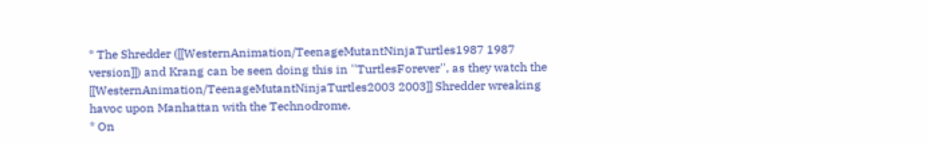* The Shredder ([[WesternAnimation/TeenageMutantNinjaTurtles1987 1987 version]]) and Krang can be seen doing this in ''TurtlesForever'', as they watch the [[WesternAnimation/TeenageMutantNinjaTurtles2003 2003]] Shredder wreaking havoc upon Manhattan with the Technodrome.
* On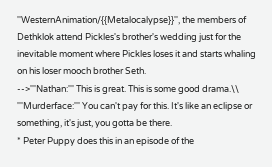''WesternAnimation/{{Metalocalypse}}'', the members of Dethklok attend Pickles's brother's wedding just for the inevitable moment where Pickles loses it and starts whaling on his loser mooch brother Seth.
-->'''Nathan:''' This is great. This is some good drama.\\
'''Murderface:''' You can't pay for this. It's like an eclipse or something, it's just, you gotta be there.
* Peter Puppy does this in an episode of the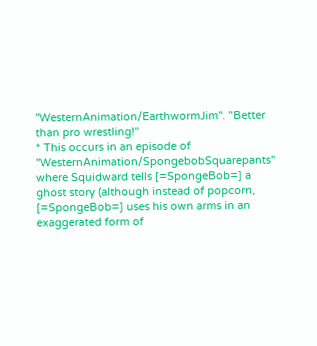''WesternAnimation/EarthwormJim''. "Better than pro wrestling!"
* This occurs in an episode of ''WesternAnimation/SpongebobSquarepants'' where Squidward tells [=SpongeBob=] a ghost story (although instead of popcorn, [=SpongeBob=] uses his own arms in an exaggerated form of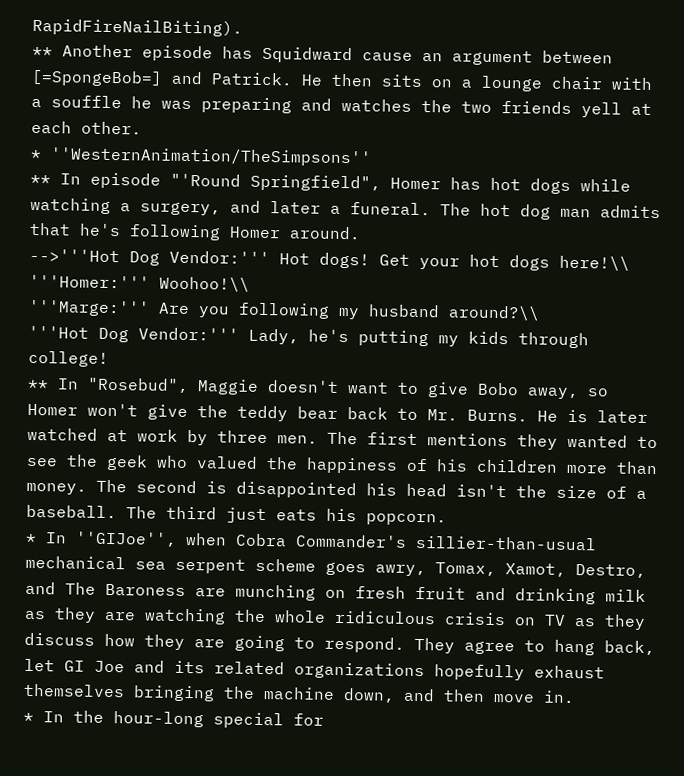RapidFireNailBiting).
** Another episode has Squidward cause an argument between [=SpongeBob=] and Patrick. He then sits on a lounge chair with a souffle he was preparing and watches the two friends yell at each other.
* ''WesternAnimation/TheSimpsons''
** In episode "'Round Springfield", Homer has hot dogs while watching a surgery, and later a funeral. The hot dog man admits that he's following Homer around.
-->'''Hot Dog Vendor:''' Hot dogs! Get your hot dogs here!\\
'''Homer:''' Woohoo!\\
'''Marge:''' Are you following my husband around?\\
'''Hot Dog Vendor:''' Lady, he's putting my kids through college!
** In "Rosebud", Maggie doesn't want to give Bobo away, so Homer won't give the teddy bear back to Mr. Burns. He is later watched at work by three men. The first mentions they wanted to see the geek who valued the happiness of his children more than money. The second is disappointed his head isn't the size of a baseball. The third just eats his popcorn.
* In ''GIJoe'', when Cobra Commander's sillier-than-usual mechanical sea serpent scheme goes awry, Tomax, Xamot, Destro, and The Baroness are munching on fresh fruit and drinking milk as they are watching the whole ridiculous crisis on TV as they discuss how they are going to respond. They agree to hang back, let GI Joe and its related organizations hopefully exhaust themselves bringing the machine down, and then move in.
* In the hour-long special for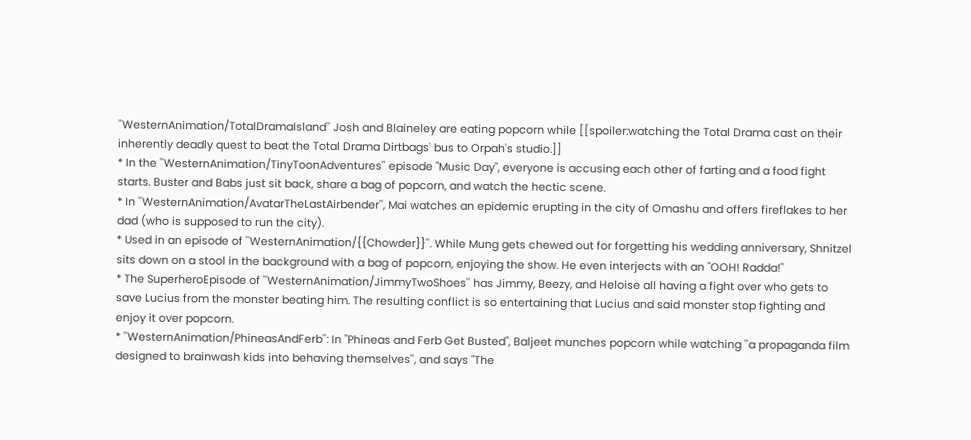''WesternAnimation/TotalDramaIsland'' Josh and Blaineley are eating popcorn while [[spoiler:watching the Total Drama cast on their inherently deadly quest to beat the Total Drama Dirtbags' bus to Orpah's studio.]]
* In the ''WesternAnimation/TinyToonAdventures'' episode "Music Day", everyone is accusing each other of farting and a food fight starts. Buster and Babs just sit back, share a bag of popcorn, and watch the hectic scene.
* In ''WesternAnimation/AvatarTheLastAirbender'', Mai watches an epidemic erupting in the city of Omashu and offers fireflakes to her dad (who is supposed to run the city).
* Used in an episode of ''WesternAnimation/{{Chowder}}''. While Mung gets chewed out for forgetting his wedding anniversary, Shnitzel sits down on a stool in the background with a bag of popcorn, enjoying the show. He even interjects with an "OOH! Radda!"
* The SuperheroEpisode of ''WesternAnimation/JimmyTwoShoes'' has Jimmy, Beezy, and Heloise all having a fight over who gets to save Lucius from the monster beating him. The resulting conflict is so entertaining that Lucius and said monster stop fighting and enjoy it over popcorn.
* ''WesternAnimation/PhineasAndFerb'': In "Phineas and Ferb Get Busted", Baljeet munches popcorn while watching ''a propaganda film designed to brainwash kids into behaving themselves'', and says "The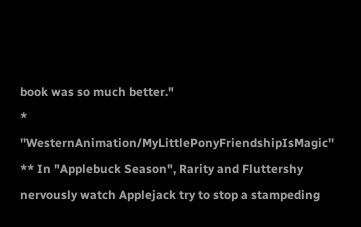book was so much better."
* ''WesternAnimation/MyLittlePonyFriendshipIsMagic''
** In "Applebuck Season", Rarity and Fluttershy nervously watch Applejack try to stop a stampeding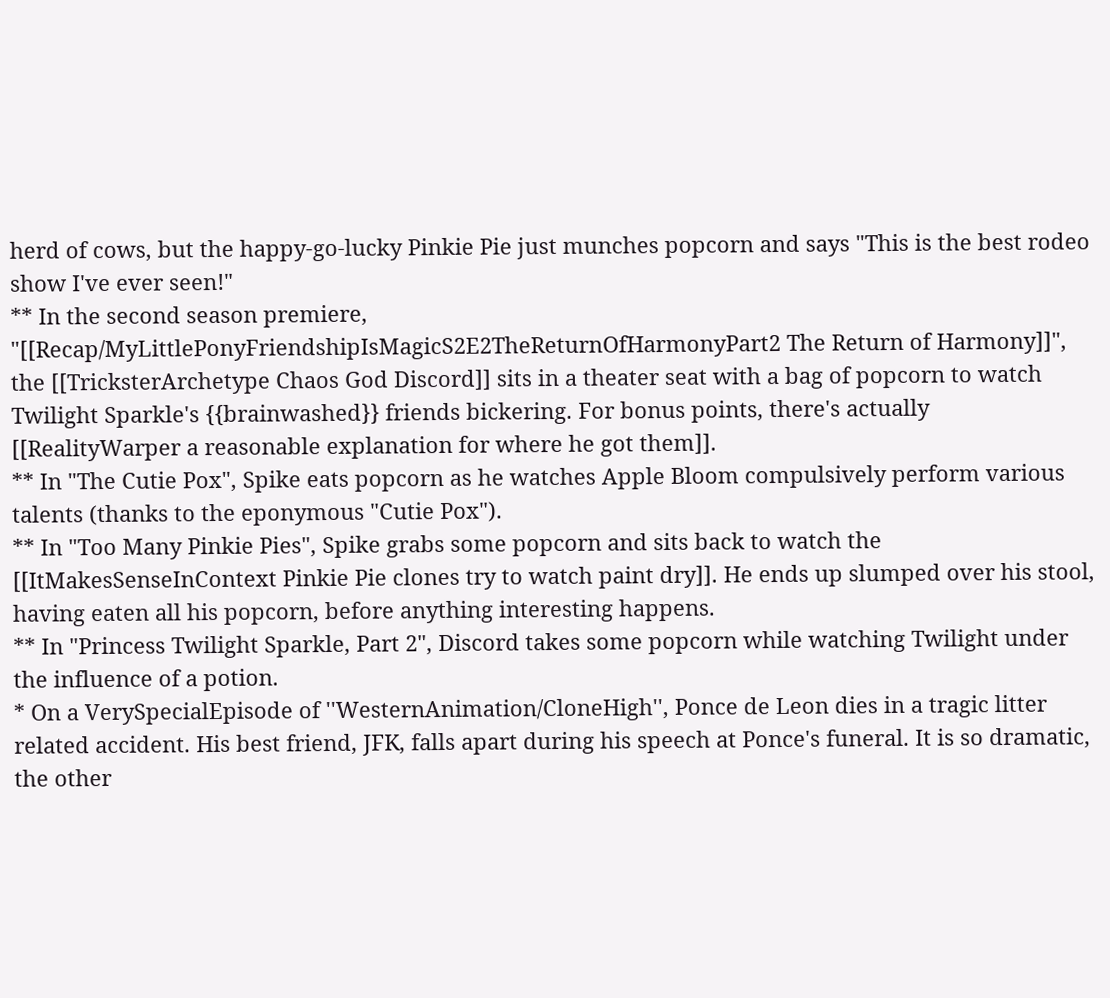herd of cows, but the happy-go-lucky Pinkie Pie just munches popcorn and says "This is the best rodeo show I've ever seen!"
** In the second season premiere, "[[Recap/MyLittlePonyFriendshipIsMagicS2E2TheReturnOfHarmonyPart2 The Return of Harmony]]", the [[TricksterArchetype Chaos God Discord]] sits in a theater seat with a bag of popcorn to watch Twilight Sparkle's {{brainwashed}} friends bickering. For bonus points, there's actually [[RealityWarper a reasonable explanation for where he got them]].
** In "The Cutie Pox", Spike eats popcorn as he watches Apple Bloom compulsively perform various talents (thanks to the eponymous "Cutie Pox").
** In "Too Many Pinkie Pies", Spike grabs some popcorn and sits back to watch the [[ItMakesSenseInContext Pinkie Pie clones try to watch paint dry]]. He ends up slumped over his stool, having eaten all his popcorn, before anything interesting happens.
** In "Princess Twilight Sparkle, Part 2", Discord takes some popcorn while watching Twilight under the influence of a potion.
* On a VerySpecialEpisode of ''WesternAnimation/CloneHigh'', Ponce de Leon dies in a tragic litter related accident. His best friend, JFK, falls apart during his speech at Ponce's funeral. It is so dramatic, the other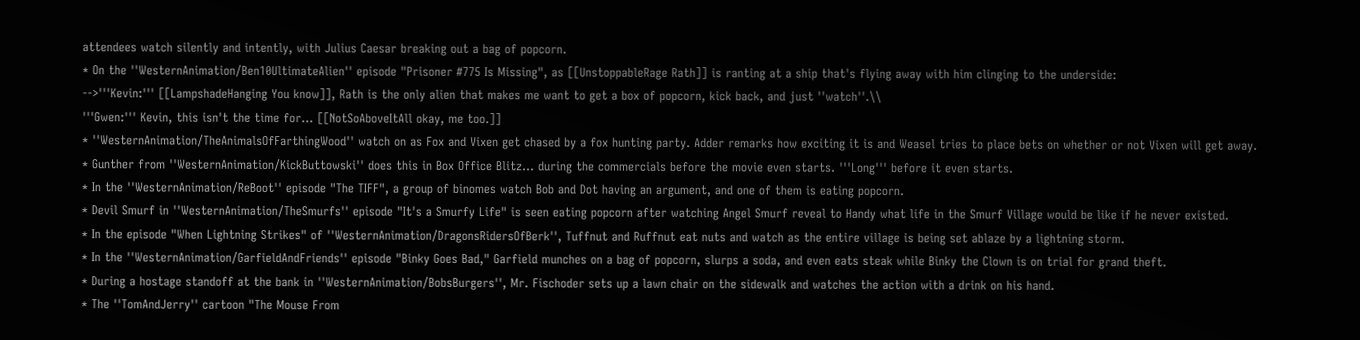attendees watch silently and intently, with Julius Caesar breaking out a bag of popcorn.
* On the ''WesternAnimation/Ben10UltimateAlien'' episode "Prisoner #775 Is Missing", as [[UnstoppableRage Rath]] is ranting at a ship that's flying away with him clinging to the underside:
-->'''Kevin:''' [[LampshadeHanging You know]], Rath is the only alien that makes me want to get a box of popcorn, kick back, and just ''watch''.\\
'''Gwen:''' Kevin, this isn't the time for... [[NotSoAboveItAll okay, me too.]]
* ''WesternAnimation/TheAnimalsOfFarthingWood'' watch on as Fox and Vixen get chased by a fox hunting party. Adder remarks how exciting it is and Weasel tries to place bets on whether or not Vixen will get away.
* Gunther from ''WesternAnimation/KickButtowski'' does this in Box Office Blitz... during the commercials before the movie even starts. '''Long''' before it even starts.
* In the ''WesternAnimation/ReBoot'' episode "The TIFF", a group of binomes watch Bob and Dot having an argument, and one of them is eating popcorn.
* Devil Smurf in ''WesternAnimation/TheSmurfs'' episode "It's a Smurfy Life" is seen eating popcorn after watching Angel Smurf reveal to Handy what life in the Smurf Village would be like if he never existed.
* In the episode "When Lightning Strikes" of ''WesternAnimation/DragonsRidersOfBerk'', Tuffnut and Ruffnut eat nuts and watch as the entire village is being set ablaze by a lightning storm.
* In the ''WesternAnimation/GarfieldAndFriends'' episode "Binky Goes Bad," Garfield munches on a bag of popcorn, slurps a soda, and even eats steak while Binky the Clown is on trial for grand theft.
* During a hostage standoff at the bank in ''WesternAnimation/BobsBurgers'', Mr. Fischoder sets up a lawn chair on the sidewalk and watches the action with a drink on his hand.
* The ''TomAndJerry'' cartoon "The Mouse From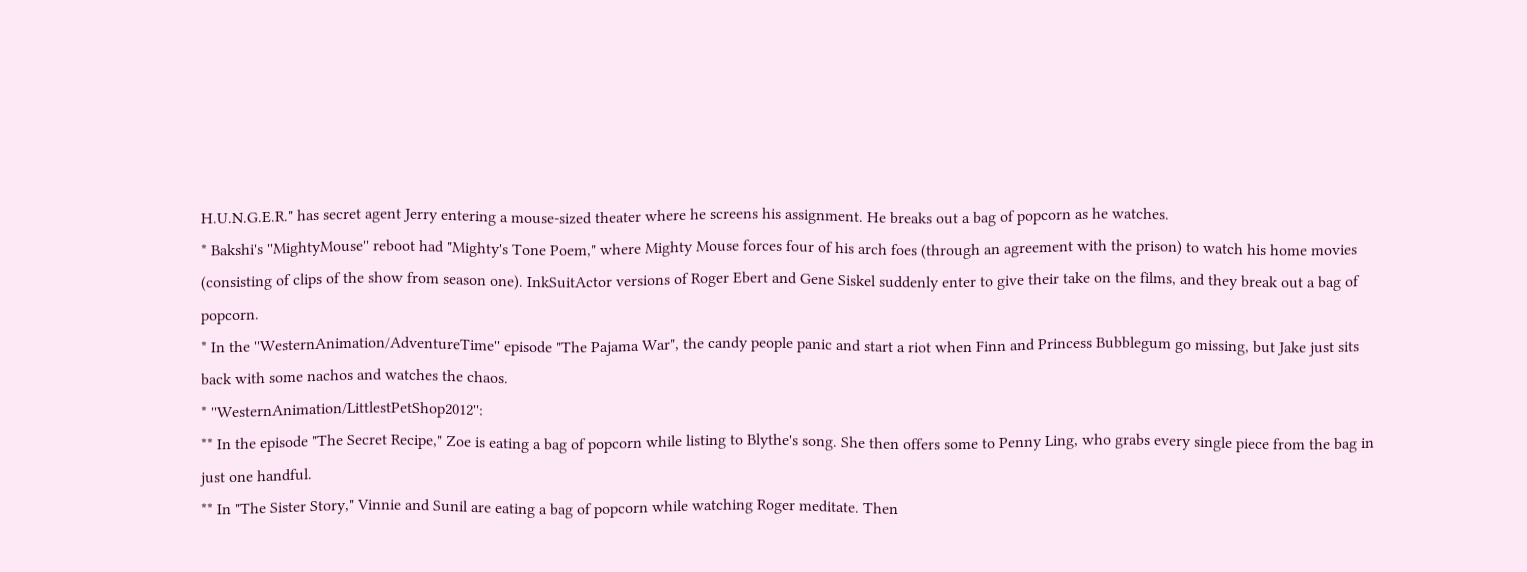H.U.N.G.E.R." has secret agent Jerry entering a mouse-sized theater where he screens his assignment. He breaks out a bag of popcorn as he watches.
* Bakshi's ''MightyMouse'' reboot had "Mighty's Tone Poem," where Mighty Mouse forces four of his arch foes (through an agreement with the prison) to watch his home movies (consisting of clips of the show from season one). InkSuitActor versions of Roger Ebert and Gene Siskel suddenly enter to give their take on the films, and they break out a bag of popcorn.
* In the ''WesternAnimation/AdventureTime'' episode "The Pajama War", the candy people panic and start a riot when Finn and Princess Bubblegum go missing, but Jake just sits back with some nachos and watches the chaos.
* ''WesternAnimation/LittlestPetShop2012'':
** In the episode "The Secret Recipe," Zoe is eating a bag of popcorn while listing to Blythe's song. She then offers some to Penny Ling, who grabs every single piece from the bag in just one handful.
** In "The Sister Story," Vinnie and Sunil are eating a bag of popcorn while watching Roger meditate. Then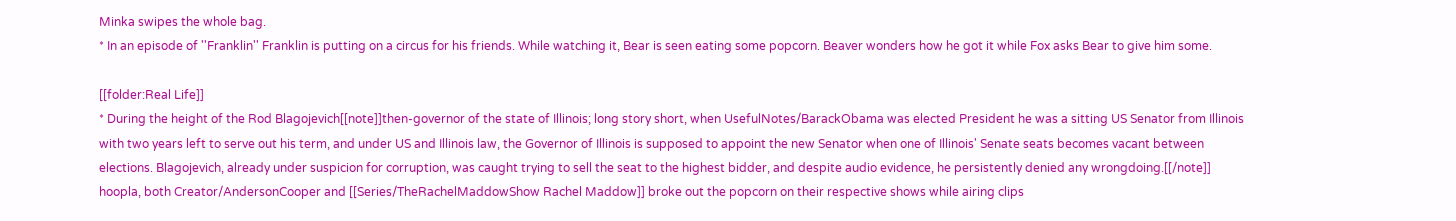Minka swipes the whole bag.
* In an episode of ''Franklin'' Franklin is putting on a circus for his friends. While watching it, Bear is seen eating some popcorn. Beaver wonders how he got it while Fox asks Bear to give him some.

[[folder:Real Life]]
* During the height of the Rod Blagojevich[[note]]then-governor of the state of Illinois; long story short, when UsefulNotes/BarackObama was elected President he was a sitting US Senator from Illinois with two years left to serve out his term, and under US and Illinois law, the Governor of Illinois is supposed to appoint the new Senator when one of Illinois' Senate seats becomes vacant between elections. Blagojevich, already under suspicion for corruption, was caught trying to sell the seat to the highest bidder, and despite audio evidence, he persistently denied any wrongdoing.[[/note]] hoopla, both Creator/AndersonCooper and [[Series/TheRachelMaddowShow Rachel Maddow]] broke out the popcorn on their respective shows while airing clips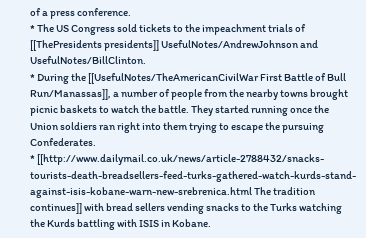of a press conference.
* The US Congress sold tickets to the impeachment trials of [[ThePresidents presidents]] UsefulNotes/AndrewJohnson and UsefulNotes/BillClinton.
* During the [[UsefulNotes/TheAmericanCivilWar First Battle of Bull Run/Manassas]], a number of people from the nearby towns brought picnic baskets to watch the battle. They started running once the Union soldiers ran right into them trying to escape the pursuing Confederates.
* [[http://www.dailymail.co.uk/news/article-2788432/snacks-tourists-death-breadsellers-feed-turks-gathered-watch-kurds-stand-against-isis-kobane-warn-new-srebrenica.html The tradition continues]] with bread sellers vending snacks to the Turks watching the Kurds battling with ISIS in Kobane.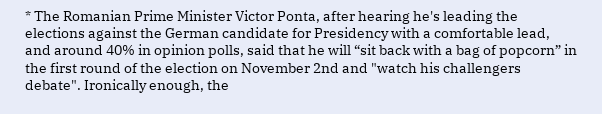* The Romanian Prime Minister Victor Ponta, after hearing he's leading the elections against the German candidate for Presidency with a comfortable lead, and around 40% in opinion polls, said that he will “sit back with a bag of popcorn” in the first round of the election on November 2nd and "watch his challengers debate". Ironically enough, the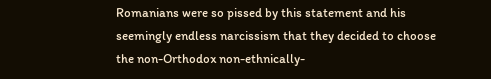Romanians were so pissed by this statement and his seemingly endless narcissism that they decided to choose the non-Orthodox non-ethnically-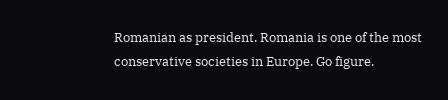Romanian as president. Romania is one of the most conservative societies in Europe. Go figure.